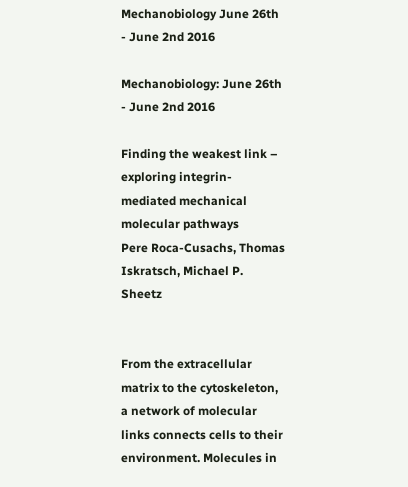Mechanobiology June 26th - June 2nd 2016

Mechanobiology: June 26th  - June 2nd 2016

Finding the weakest link – exploring integrin-mediated mechanical molecular pathways
Pere Roca-Cusachs, Thomas Iskratsch, Michael P. Sheetz


From the extracellular matrix to the cytoskeleton, a network of molecular links connects cells to their environment. Molecules in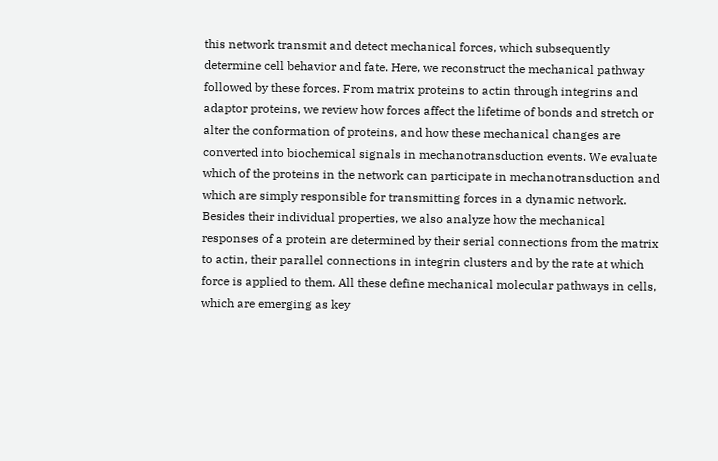this network transmit and detect mechanical forces, which subsequently determine cell behavior and fate. Here, we reconstruct the mechanical pathway followed by these forces. From matrix proteins to actin through integrins and adaptor proteins, we review how forces affect the lifetime of bonds and stretch or alter the conformation of proteins, and how these mechanical changes are converted into biochemical signals in mechanotransduction events. We evaluate which of the proteins in the network can participate in mechanotransduction and which are simply responsible for transmitting forces in a dynamic network. Besides their individual properties, we also analyze how the mechanical responses of a protein are determined by their serial connections from the matrix to actin, their parallel connections in integrin clusters and by the rate at which force is applied to them. All these define mechanical molecular pathways in cells, which are emerging as key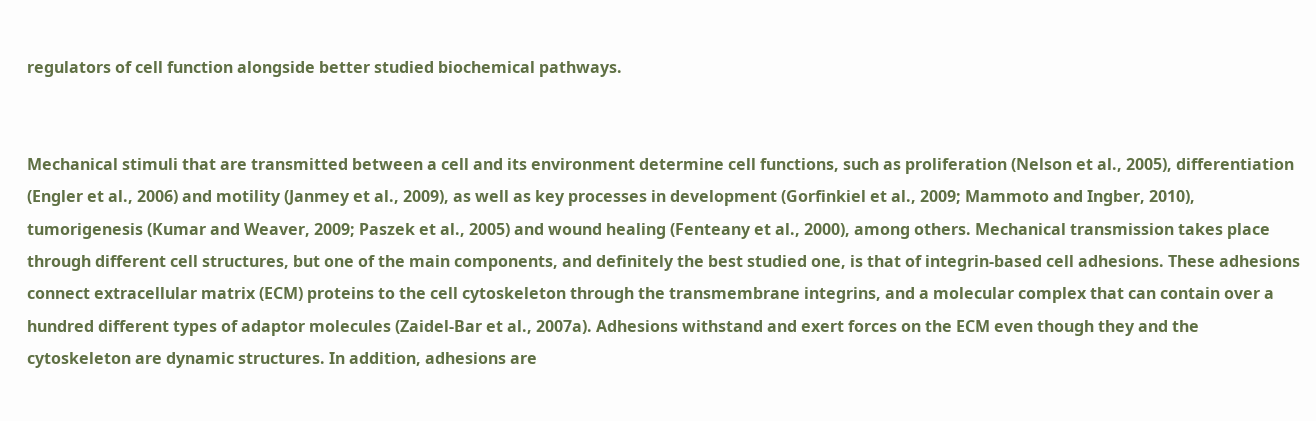regulators of cell function alongside better studied biochemical pathways.


Mechanical stimuli that are transmitted between a cell and its environment determine cell functions, such as proliferation (Nelson et al., 2005), differentiation (Engler et al., 2006) and motility (Janmey et al., 2009), as well as key processes in development (Gorfinkiel et al., 2009; Mammoto and Ingber, 2010), tumorigenesis (Kumar and Weaver, 2009; Paszek et al., 2005) and wound healing (Fenteany et al., 2000), among others. Mechanical transmission takes place through different cell structures, but one of the main components, and definitely the best studied one, is that of integrin-based cell adhesions. These adhesions connect extracellular matrix (ECM) proteins to the cell cytoskeleton through the transmembrane integrins, and a molecular complex that can contain over a hundred different types of adaptor molecules (Zaidel-Bar et al., 2007a). Adhesions withstand and exert forces on the ECM even though they and the cytoskeleton are dynamic structures. In addition, adhesions are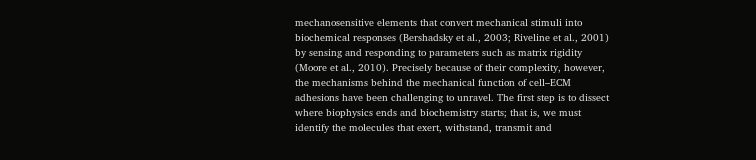mechanosensitive elements that convert mechanical stimuli into biochemical responses (Bershadsky et al., 2003; Riveline et al., 2001) by sensing and responding to parameters such as matrix rigidity (Moore et al., 2010). Precisely because of their complexity, however, the mechanisms behind the mechanical function of cell–ECM adhesions have been challenging to unravel. The first step is to dissect where biophysics ends and biochemistry starts; that is, we must identify the molecules that exert, withstand, transmit and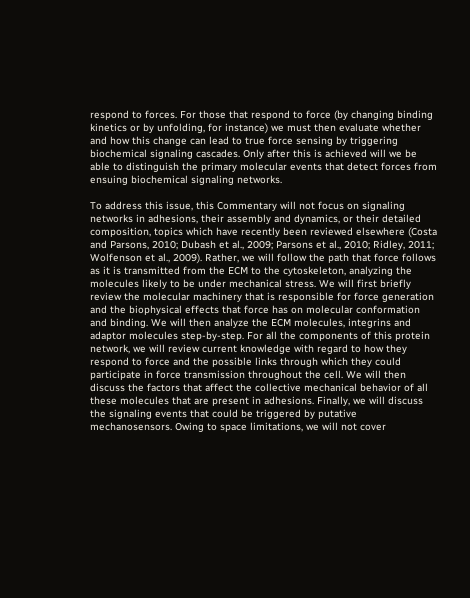respond to forces. For those that respond to force (by changing binding kinetics or by unfolding, for instance) we must then evaluate whether and how this change can lead to true force sensing by triggering biochemical signaling cascades. Only after this is achieved will we be able to distinguish the primary molecular events that detect forces from ensuing biochemical signaling networks.

To address this issue, this Commentary will not focus on signaling networks in adhesions, their assembly and dynamics, or their detailed composition, topics which have recently been reviewed elsewhere (Costa and Parsons, 2010; Dubash et al., 2009; Parsons et al., 2010; Ridley, 2011; Wolfenson et al., 2009). Rather, we will follow the path that force follows as it is transmitted from the ECM to the cytoskeleton, analyzing the molecules likely to be under mechanical stress. We will first briefly review the molecular machinery that is responsible for force generation and the biophysical effects that force has on molecular conformation and binding. We will then analyze the ECM molecules, integrins and adaptor molecules step-by-step. For all the components of this protein network, we will review current knowledge with regard to how they respond to force and the possible links through which they could participate in force transmission throughout the cell. We will then discuss the factors that affect the collective mechanical behavior of all these molecules that are present in adhesions. Finally, we will discuss the signaling events that could be triggered by putative mechanosensors. Owing to space limitations, we will not cover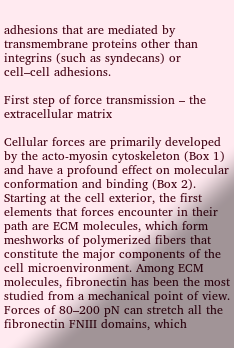adhesions that are mediated by transmembrane proteins other than integrins (such as syndecans) or cell–cell adhesions.

First step of force transmission – the extracellular matrix

Cellular forces are primarily developed by the acto-myosin cytoskeleton (Box 1) and have a profound effect on molecular conformation and binding (Box 2). Starting at the cell exterior, the first elements that forces encounter in their path are ECM molecules, which form meshworks of polymerized fibers that constitute the major components of the cell microenvironment. Among ECM molecules, fibronectin has been the most studied from a mechanical point of view. Forces of 80–200 pN can stretch all the fibronectin FNIII domains, which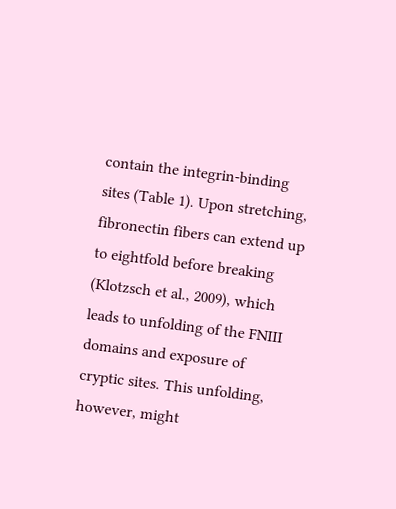contain the integrin-binding sites (Table 1). Upon stretching, fibronectin fibers can extend up to eightfold before breaking (Klotzsch et al., 2009), which leads to unfolding of the FNIII domains and exposure of cryptic sites. This unfolding, however, might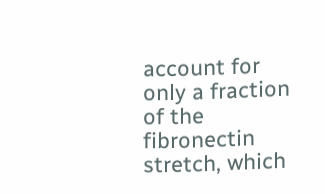account for only a fraction of the fibronectin stretch, which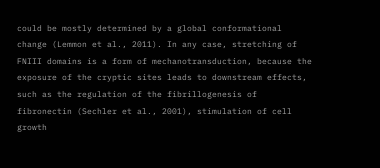could be mostly determined by a global conformational change (Lemmon et al., 2011). In any case, stretching of FNIII domains is a form of mechanotransduction, because the exposure of the cryptic sites leads to downstream effects, such as the regulation of the fibrillogenesis of fibronectin (Sechler et al., 2001), stimulation of cell growth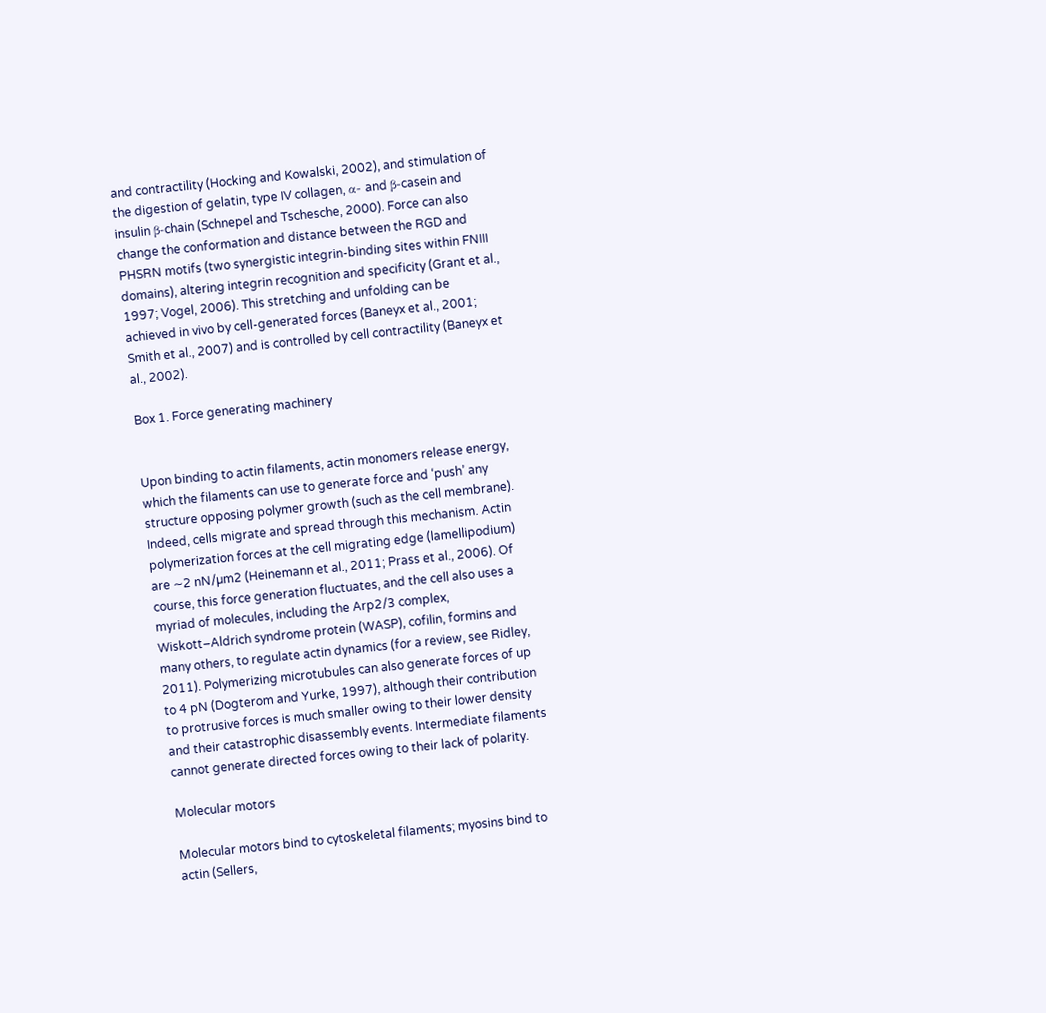and contractility (Hocking and Kowalski, 2002), and stimulation of the digestion of gelatin, type IV collagen, α- and β-casein and insulin β-chain (Schnepel and Tschesche, 2000). Force can also change the conformation and distance between the RGD and PHSRN motifs (two synergistic integrin-binding sites within FNIII domains), altering integrin recognition and specificity (Grant et al., 1997; Vogel, 2006). This stretching and unfolding can be achieved in vivo by cell-generated forces (Baneyx et al., 2001; Smith et al., 2007) and is controlled by cell contractility (Baneyx et al., 2002).

Box 1. Force generating machinery


Upon binding to actin filaments, actin monomers release energy, which the filaments can use to generate force and ‘push’ any structure opposing polymer growth (such as the cell membrane). Indeed, cells migrate and spread through this mechanism. Actin polymerization forces at the cell migrating edge (lamellipodium) are ∼2 nN/µm2 (Heinemann et al., 2011; Prass et al., 2006). Of course, this force generation fluctuates, and the cell also uses a myriad of molecules, including the Arp2/3 complex, Wiskott–Aldrich syndrome protein (WASP), cofilin, formins and many others, to regulate actin dynamics (for a review, see Ridley, 2011). Polymerizing microtubules can also generate forces of up to 4 pN (Dogterom and Yurke, 1997), although their contribution to protrusive forces is much smaller owing to their lower density and their catastrophic disassembly events. Intermediate filaments cannot generate directed forces owing to their lack of polarity.

Molecular motors

Molecular motors bind to cytoskeletal filaments; myosins bind to actin (Sellers,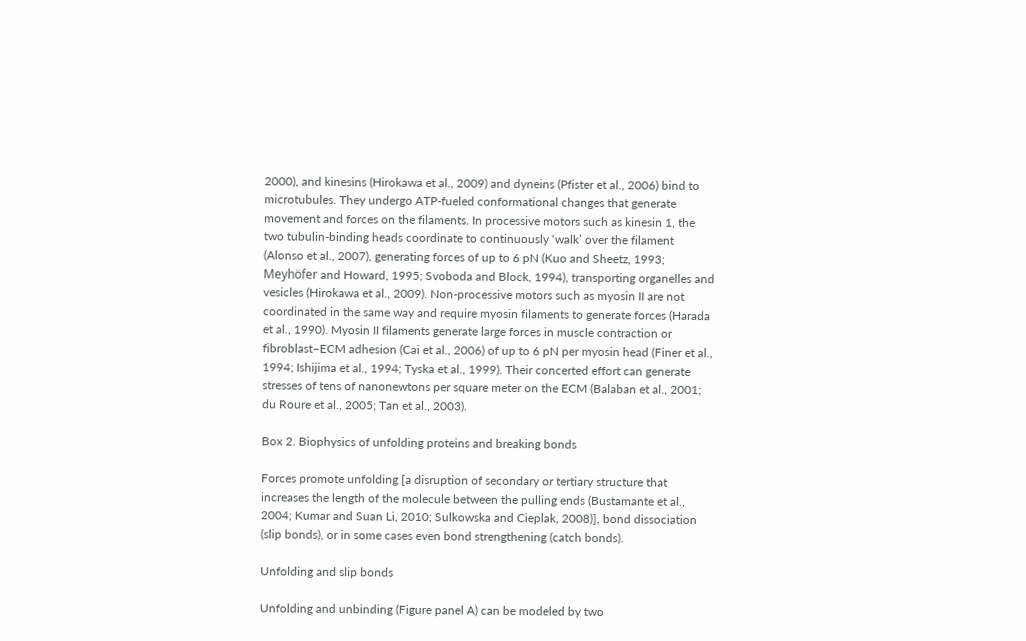2000), and kinesins (Hirokawa et al., 2009) and dyneins (Pfister et al., 2006) bind to microtubules. They undergo ATP-fueled conformational changes that generate movement and forces on the filaments. In processive motors such as kinesin 1, the two tubulin-binding heads coordinate to continuously ‘walk’ over the filament (Alonso et al., 2007), generating forces of up to 6 pN (Kuo and Sheetz, 1993; Meyhöfer and Howard, 1995; Svoboda and Block, 1994), transporting organelles and vesicles (Hirokawa et al., 2009). Non-processive motors such as myosin II are not coordinated in the same way and require myosin filaments to generate forces (Harada et al., 1990). Myosin II filaments generate large forces in muscle contraction or fibroblast–ECM adhesion (Cai et al., 2006) of up to 6 pN per myosin head (Finer et al., 1994; Ishijima et al., 1994; Tyska et al., 1999). Their concerted effort can generate stresses of tens of nanonewtons per square meter on the ECM (Balaban et al., 2001; du Roure et al., 2005; Tan et al., 2003).

Box 2. Biophysics of unfolding proteins and breaking bonds

Forces promote unfolding [a disruption of secondary or tertiary structure that increases the length of the molecule between the pulling ends (Bustamante et al., 2004; Kumar and Suan Li, 2010; Sulkowska and Cieplak, 2008)], bond dissociation (slip bonds), or in some cases even bond strengthening (catch bonds).

Unfolding and slip bonds

Unfolding and unbinding (Figure panel A) can be modeled by two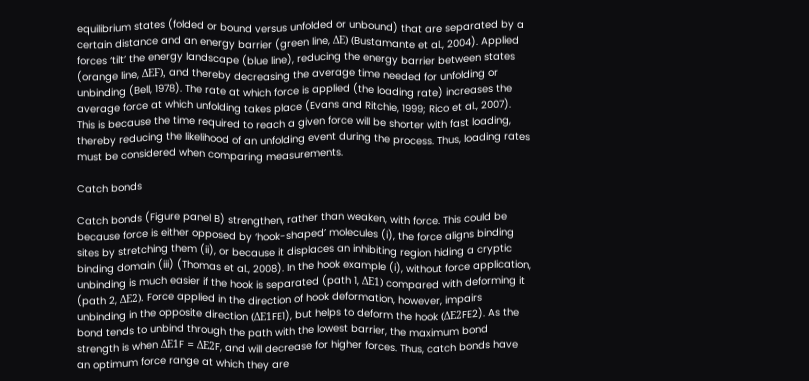equilibrium states (folded or bound versus unfolded or unbound) that are separated by a certain distance and an energy barrier (green line, ΔE) (Bustamante et al., 2004). Applied forces ‘tilt’ the energy landscape (blue line), reducing the energy barrier between states (orange line, ΔEF), and thereby decreasing the average time needed for unfolding or unbinding (Bell, 1978). The rate at which force is applied (the loading rate) increases the average force at which unfolding takes place (Evans and Ritchie, 1999; Rico et al., 2007). This is because the time required to reach a given force will be shorter with fast loading, thereby reducing the likelihood of an unfolding event during the process. Thus, loading rates must be considered when comparing measurements.

Catch bonds

Catch bonds (Figure panel B) strengthen, rather than weaken, with force. This could be because force is either opposed by ‘hook-shaped’ molecules (i), the force aligns binding sites by stretching them (ii), or because it displaces an inhibiting region hiding a cryptic binding domain (iii) (Thomas et al., 2008). In the hook example (i), without force application, unbinding is much easier if the hook is separated (path 1, ΔE1) compared with deforming it (path 2, ΔE2). Force applied in the direction of hook deformation, however, impairs unbinding in the opposite direction (ΔE1FE1), but helps to deform the hook (ΔE2FE2). As the bond tends to unbind through the path with the lowest barrier, the maximum bond strength is when ΔE1F = ΔE2F, and will decrease for higher forces. Thus, catch bonds have an optimum force range at which they are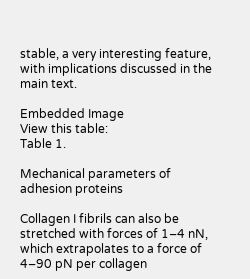stable, a very interesting feature, with implications discussed in the main text.

Embedded Image
View this table:
Table 1.

Mechanical parameters of adhesion proteins

Collagen I fibrils can also be stretched with forces of 1–4 nN, which extrapolates to a force of 4–90 pN per collagen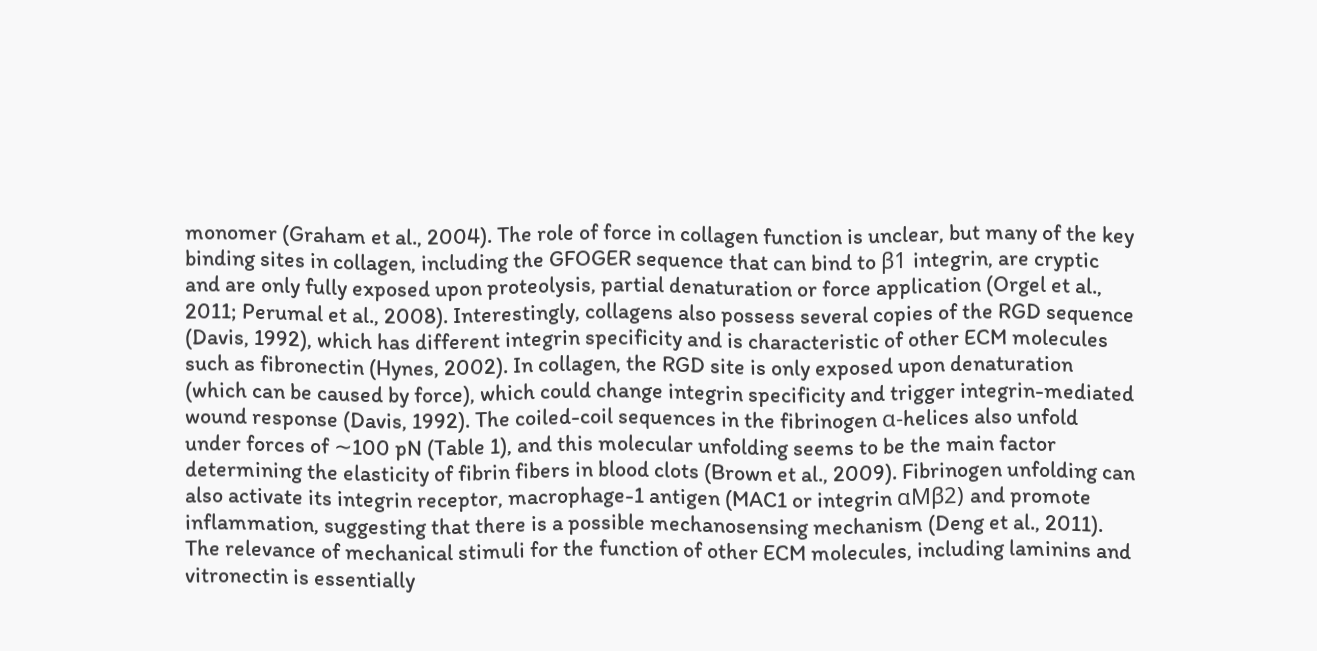monomer (Graham et al., 2004). The role of force in collagen function is unclear, but many of the key binding sites in collagen, including the GFOGER sequence that can bind to β1 integrin, are cryptic and are only fully exposed upon proteolysis, partial denaturation or force application (Orgel et al., 2011; Perumal et al., 2008). Interestingly, collagens also possess several copies of the RGD sequence (Davis, 1992), which has different integrin specificity and is characteristic of other ECM molecules such as fibronectin (Hynes, 2002). In collagen, the RGD site is only exposed upon denaturation (which can be caused by force), which could change integrin specificity and trigger integrin-mediated wound response (Davis, 1992). The coiled-coil sequences in the fibrinogen α-helices also unfold under forces of ∼100 pN (Table 1), and this molecular unfolding seems to be the main factor determining the elasticity of fibrin fibers in blood clots (Brown et al., 2009). Fibrinogen unfolding can also activate its integrin receptor, macrophage-1 antigen (MAC1 or integrin αMβ2) and promote inflammation, suggesting that there is a possible mechanosensing mechanism (Deng et al., 2011). The relevance of mechanical stimuli for the function of other ECM molecules, including laminins and vitronectin is essentially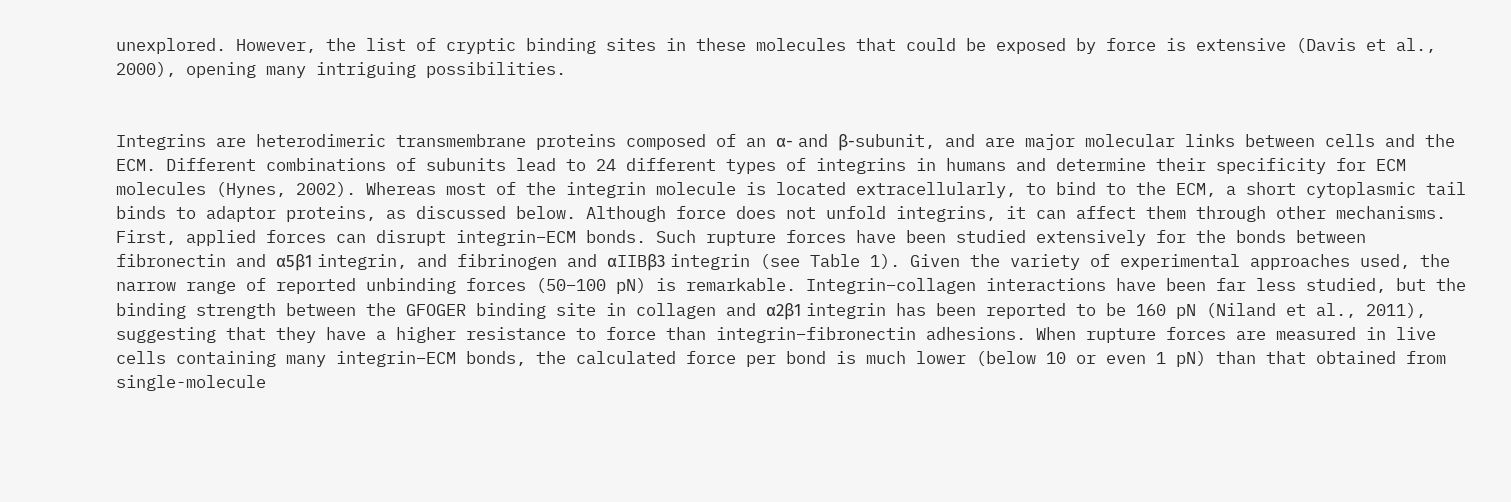unexplored. However, the list of cryptic binding sites in these molecules that could be exposed by force is extensive (Davis et al., 2000), opening many intriguing possibilities.


Integrins are heterodimeric transmembrane proteins composed of an α- and β-subunit, and are major molecular links between cells and the ECM. Different combinations of subunits lead to 24 different types of integrins in humans and determine their specificity for ECM molecules (Hynes, 2002). Whereas most of the integrin molecule is located extracellularly, to bind to the ECM, a short cytoplasmic tail binds to adaptor proteins, as discussed below. Although force does not unfold integrins, it can affect them through other mechanisms. First, applied forces can disrupt integrin–ECM bonds. Such rupture forces have been studied extensively for the bonds between fibronectin and α5β1 integrin, and fibrinogen and αIIBβ3 integrin (see Table 1). Given the variety of experimental approaches used, the narrow range of reported unbinding forces (50–100 pN) is remarkable. Integrin–collagen interactions have been far less studied, but the binding strength between the GFOGER binding site in collagen and α2β1 integrin has been reported to be 160 pN (Niland et al., 2011), suggesting that they have a higher resistance to force than integrin–fibronectin adhesions. When rupture forces are measured in live cells containing many integrin–ECM bonds, the calculated force per bond is much lower (below 10 or even 1 pN) than that obtained from single-molecule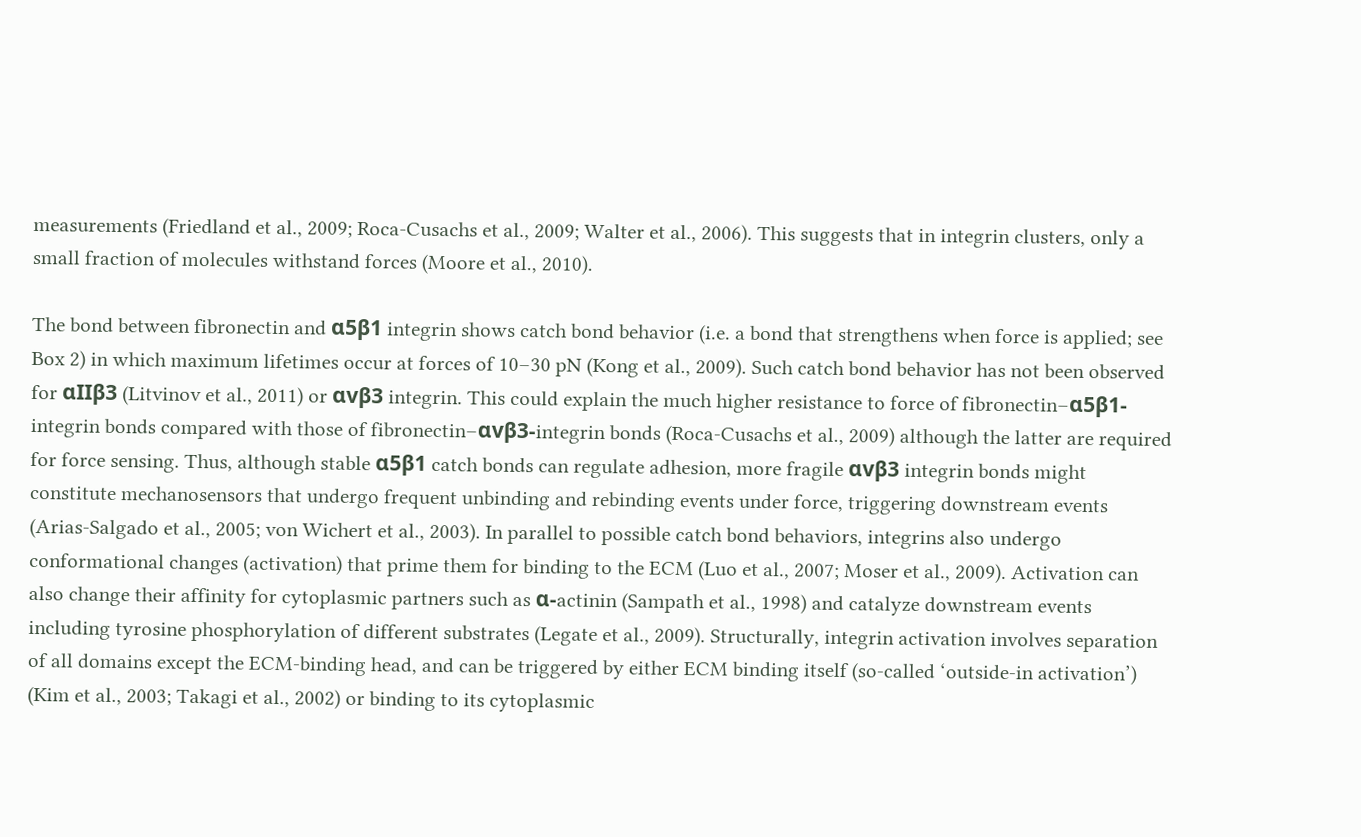measurements (Friedland et al., 2009; Roca-Cusachs et al., 2009; Walter et al., 2006). This suggests that in integrin clusters, only a small fraction of molecules withstand forces (Moore et al., 2010).

The bond between fibronectin and α5β1 integrin shows catch bond behavior (i.e. a bond that strengthens when force is applied; see Box 2) in which maximum lifetimes occur at forces of 10–30 pN (Kong et al., 2009). Such catch bond behavior has not been observed for αIIβ3 (Litvinov et al., 2011) or αvβ3 integrin. This could explain the much higher resistance to force of fibronectin–α5β1-integrin bonds compared with those of fibronectin–αvβ3-integrin bonds (Roca-Cusachs et al., 2009) although the latter are required for force sensing. Thus, although stable α5β1 catch bonds can regulate adhesion, more fragile αvβ3 integrin bonds might constitute mechanosensors that undergo frequent unbinding and rebinding events under force, triggering downstream events (Arias-Salgado et al., 2005; von Wichert et al., 2003). In parallel to possible catch bond behaviors, integrins also undergo conformational changes (activation) that prime them for binding to the ECM (Luo et al., 2007; Moser et al., 2009). Activation can also change their affinity for cytoplasmic partners such as α-actinin (Sampath et al., 1998) and catalyze downstream events including tyrosine phosphorylation of different substrates (Legate et al., 2009). Structurally, integrin activation involves separation of all domains except the ECM-binding head, and can be triggered by either ECM binding itself (so-called ‘outside-in activation’) (Kim et al., 2003; Takagi et al., 2002) or binding to its cytoplasmic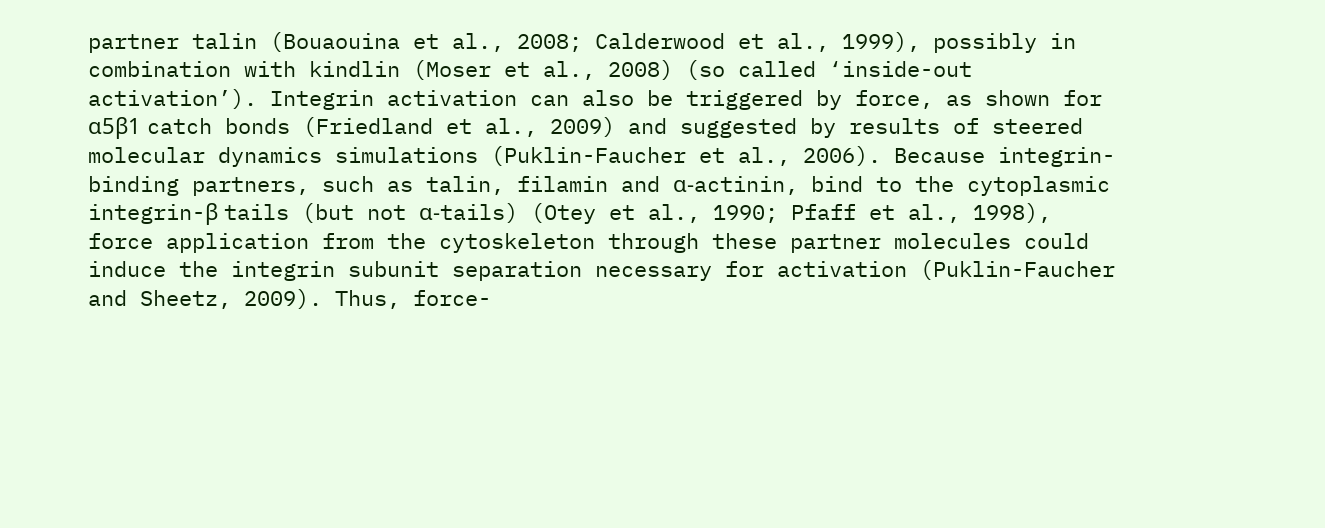partner talin (Bouaouina et al., 2008; Calderwood et al., 1999), possibly in combination with kindlin (Moser et al., 2008) (so called ‘inside-out activation’). Integrin activation can also be triggered by force, as shown for α5β1 catch bonds (Friedland et al., 2009) and suggested by results of steered molecular dynamics simulations (Puklin-Faucher et al., 2006). Because integrin-binding partners, such as talin, filamin and α-actinin, bind to the cytoplasmic integrin-β tails (but not α-tails) (Otey et al., 1990; Pfaff et al., 1998), force application from the cytoskeleton through these partner molecules could induce the integrin subunit separation necessary for activation (Puklin-Faucher and Sheetz, 2009). Thus, force-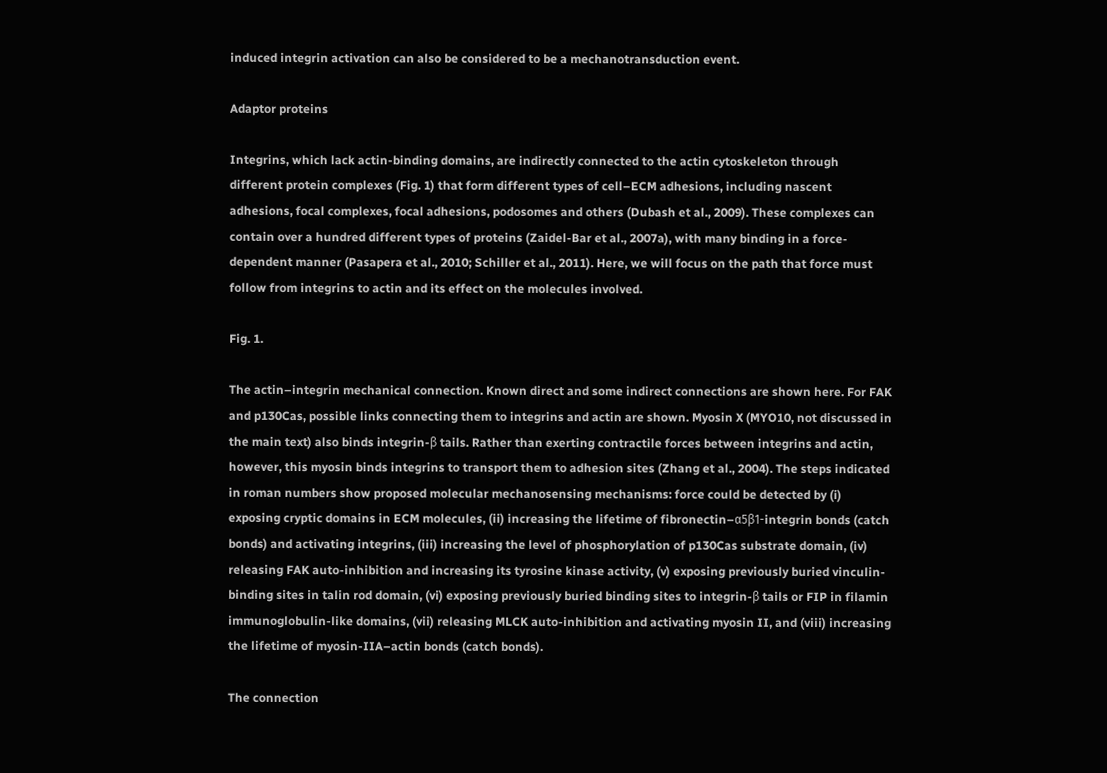induced integrin activation can also be considered to be a mechanotransduction event.

Adaptor proteins

Integrins, which lack actin-binding domains, are indirectly connected to the actin cytoskeleton through different protein complexes (Fig. 1) that form different types of cell–ECM adhesions, including nascent adhesions, focal complexes, focal adhesions, podosomes and others (Dubash et al., 2009). These complexes can contain over a hundred different types of proteins (Zaidel-Bar et al., 2007a), with many binding in a force-dependent manner (Pasapera et al., 2010; Schiller et al., 2011). Here, we will focus on the path that force must follow from integrins to actin and its effect on the molecules involved.

Fig. 1.

The actin–integrin mechanical connection. Known direct and some indirect connections are shown here. For FAK and p130Cas, possible links connecting them to integrins and actin are shown. Myosin X (MYO10, not discussed in the main text) also binds integrin-β tails. Rather than exerting contractile forces between integrins and actin, however, this myosin binds integrins to transport them to adhesion sites (Zhang et al., 2004). The steps indicated in roman numbers show proposed molecular mechanosensing mechanisms: force could be detected by (i) exposing cryptic domains in ECM molecules, (ii) increasing the lifetime of fibronectin–α5β1-integrin bonds (catch bonds) and activating integrins, (iii) increasing the level of phosphorylation of p130Cas substrate domain, (iv) releasing FAK auto-inhibition and increasing its tyrosine kinase activity, (v) exposing previously buried vinculin-binding sites in talin rod domain, (vi) exposing previously buried binding sites to integrin-β tails or FIP in filamin immunoglobulin-like domains, (vii) releasing MLCK auto-inhibition and activating myosin II, and (viii) increasing the lifetime of myosin-IIA–actin bonds (catch bonds).

The connection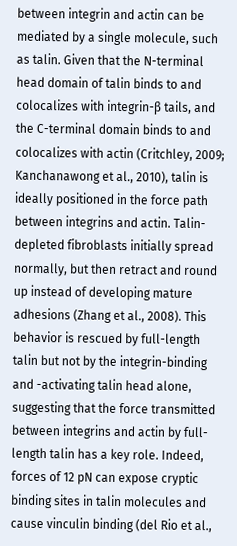between integrin and actin can be mediated by a single molecule, such as talin. Given that the N-terminal head domain of talin binds to and colocalizes with integrin-β tails, and the C-terminal domain binds to and colocalizes with actin (Critchley, 2009; Kanchanawong et al., 2010), talin is ideally positioned in the force path between integrins and actin. Talin-depleted fibroblasts initially spread normally, but then retract and round up instead of developing mature adhesions (Zhang et al., 2008). This behavior is rescued by full-length talin but not by the integrin-binding and -activating talin head alone, suggesting that the force transmitted between integrins and actin by full-length talin has a key role. Indeed, forces of 12 pN can expose cryptic binding sites in talin molecules and cause vinculin binding (del Rio et al.,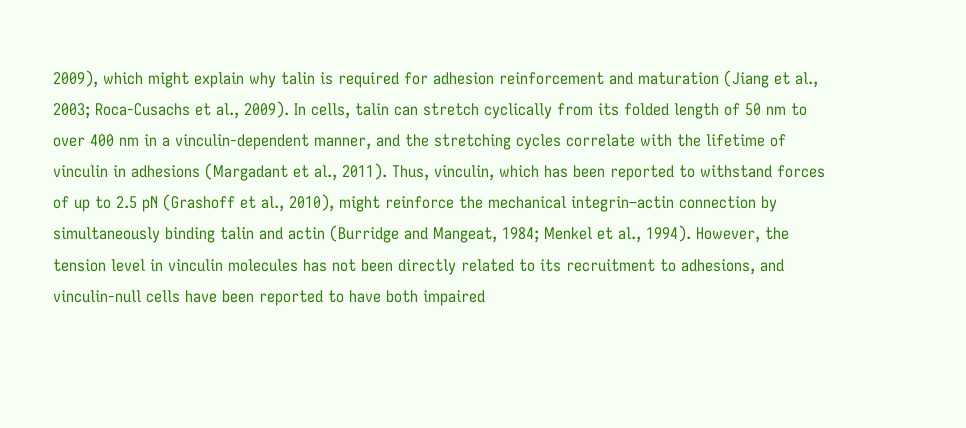2009), which might explain why talin is required for adhesion reinforcement and maturation (Jiang et al., 2003; Roca-Cusachs et al., 2009). In cells, talin can stretch cyclically from its folded length of 50 nm to over 400 nm in a vinculin-dependent manner, and the stretching cycles correlate with the lifetime of vinculin in adhesions (Margadant et al., 2011). Thus, vinculin, which has been reported to withstand forces of up to 2.5 pN (Grashoff et al., 2010), might reinforce the mechanical integrin–actin connection by simultaneously binding talin and actin (Burridge and Mangeat, 1984; Menkel et al., 1994). However, the tension level in vinculin molecules has not been directly related to its recruitment to adhesions, and vinculin-null cells have been reported to have both impaired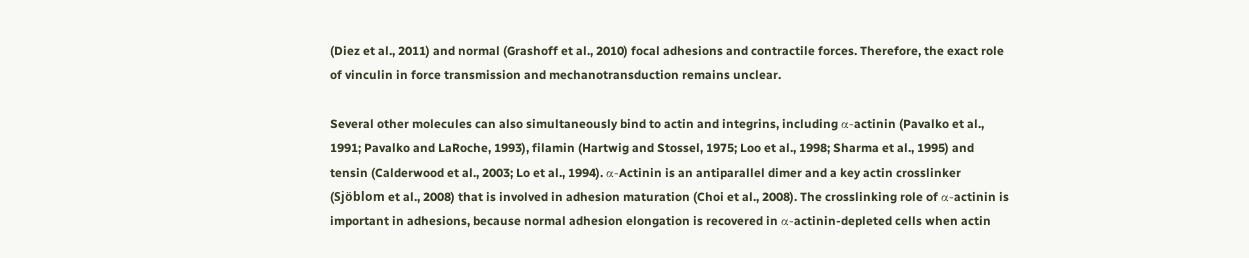(Diez et al., 2011) and normal (Grashoff et al., 2010) focal adhesions and contractile forces. Therefore, the exact role of vinculin in force transmission and mechanotransduction remains unclear.

Several other molecules can also simultaneously bind to actin and integrins, including α-actinin (Pavalko et al., 1991; Pavalko and LaRoche, 1993), filamin (Hartwig and Stossel, 1975; Loo et al., 1998; Sharma et al., 1995) and tensin (Calderwood et al., 2003; Lo et al., 1994). α-Actinin is an antiparallel dimer and a key actin crosslinker (Sjöblom et al., 2008) that is involved in adhesion maturation (Choi et al., 2008). The crosslinking role of α-actinin is important in adhesions, because normal adhesion elongation is recovered in α-actinin-depleted cells when actin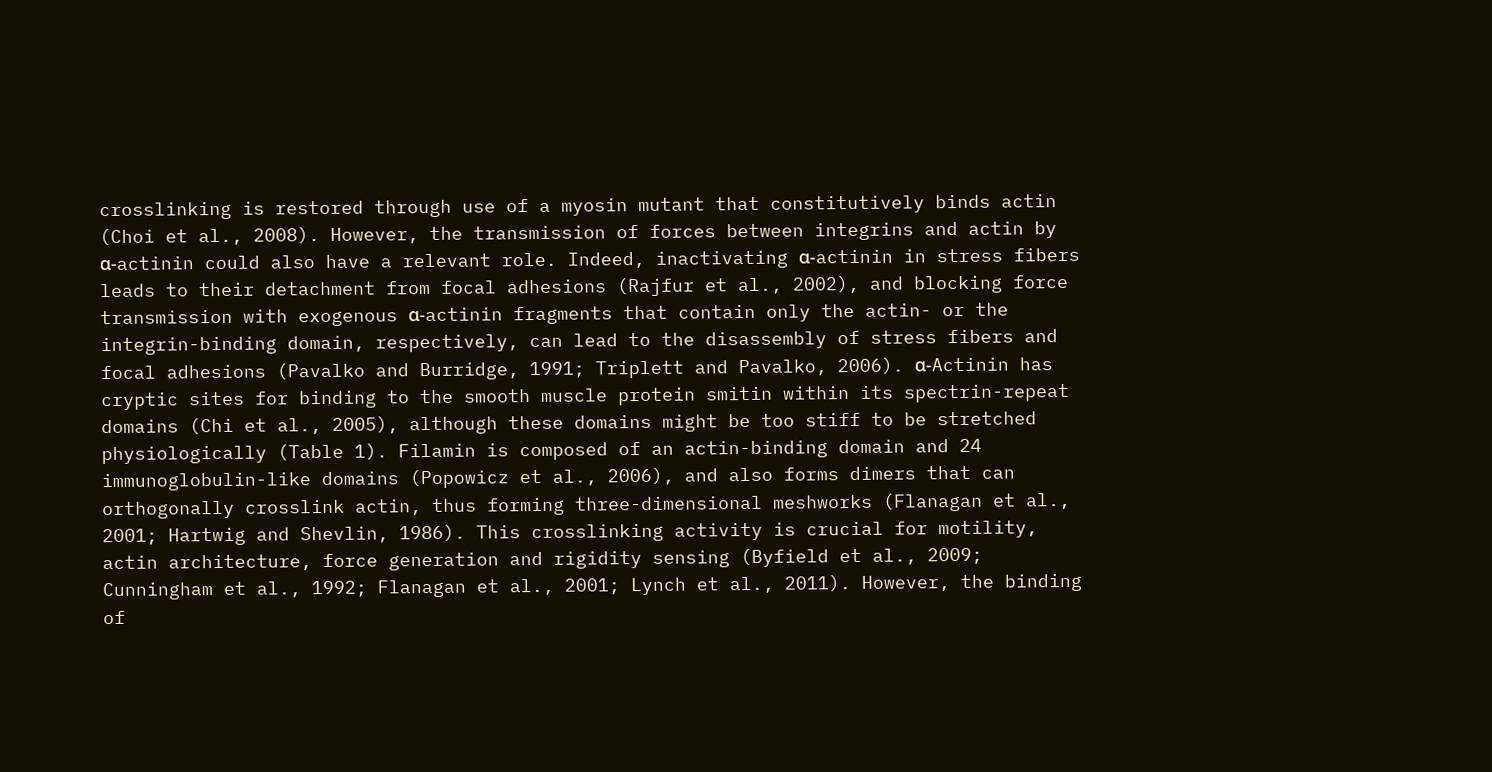crosslinking is restored through use of a myosin mutant that constitutively binds actin (Choi et al., 2008). However, the transmission of forces between integrins and actin by α-actinin could also have a relevant role. Indeed, inactivating α-actinin in stress fibers leads to their detachment from focal adhesions (Rajfur et al., 2002), and blocking force transmission with exogenous α-actinin fragments that contain only the actin- or the integrin-binding domain, respectively, can lead to the disassembly of stress fibers and focal adhesions (Pavalko and Burridge, 1991; Triplett and Pavalko, 2006). α-Actinin has cryptic sites for binding to the smooth muscle protein smitin within its spectrin-repeat domains (Chi et al., 2005), although these domains might be too stiff to be stretched physiologically (Table 1). Filamin is composed of an actin-binding domain and 24 immunoglobulin-like domains (Popowicz et al., 2006), and also forms dimers that can orthogonally crosslink actin, thus forming three-dimensional meshworks (Flanagan et al., 2001; Hartwig and Shevlin, 1986). This crosslinking activity is crucial for motility, actin architecture, force generation and rigidity sensing (Byfield et al., 2009; Cunningham et al., 1992; Flanagan et al., 2001; Lynch et al., 2011). However, the binding of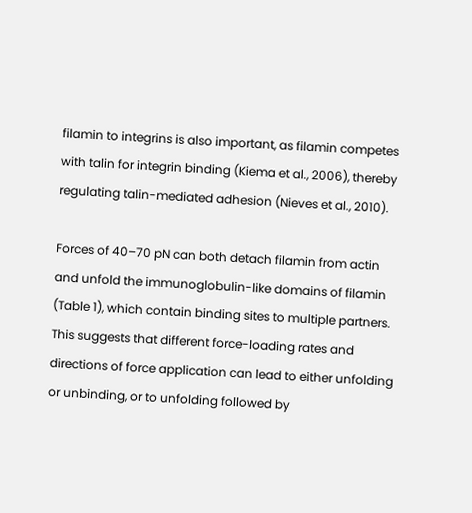filamin to integrins is also important, as filamin competes with talin for integrin binding (Kiema et al., 2006), thereby regulating talin-mediated adhesion (Nieves et al., 2010).

Forces of 40–70 pN can both detach filamin from actin and unfold the immunoglobulin-like domains of filamin (Table 1), which contain binding sites to multiple partners. This suggests that different force-loading rates and directions of force application can lead to either unfolding or unbinding, or to unfolding followed by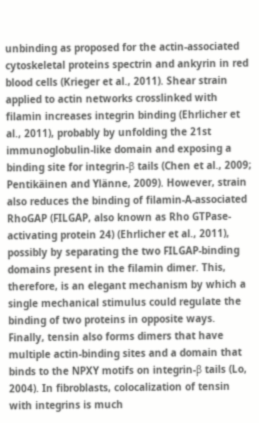unbinding as proposed for the actin-associated cytoskeletal proteins spectrin and ankyrin in red blood cells (Krieger et al., 2011). Shear strain applied to actin networks crosslinked with filamin increases integrin binding (Ehrlicher et al., 2011), probably by unfolding the 21st immunoglobulin-like domain and exposing a binding site for integrin-β tails (Chen et al., 2009; Pentikäinen and Ylänne, 2009). However, strain also reduces the binding of filamin-A-associated RhoGAP (FILGAP, also known as Rho GTPase-activating protein 24) (Ehrlicher et al., 2011), possibly by separating the two FILGAP-binding domains present in the filamin dimer. This, therefore, is an elegant mechanism by which a single mechanical stimulus could regulate the binding of two proteins in opposite ways. Finally, tensin also forms dimers that have multiple actin-binding sites and a domain that binds to the NPXY motifs on integrin-β tails (Lo, 2004). In fibroblasts, colocalization of tensin with integrins is much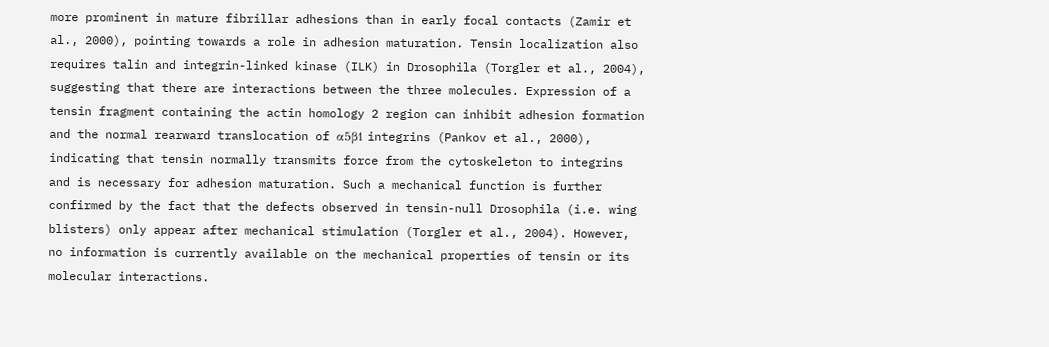more prominent in mature fibrillar adhesions than in early focal contacts (Zamir et al., 2000), pointing towards a role in adhesion maturation. Tensin localization also requires talin and integrin-linked kinase (ILK) in Drosophila (Torgler et al., 2004), suggesting that there are interactions between the three molecules. Expression of a tensin fragment containing the actin homology 2 region can inhibit adhesion formation and the normal rearward translocation of α5β1 integrins (Pankov et al., 2000), indicating that tensin normally transmits force from the cytoskeleton to integrins and is necessary for adhesion maturation. Such a mechanical function is further confirmed by the fact that the defects observed in tensin-null Drosophila (i.e. wing blisters) only appear after mechanical stimulation (Torgler et al., 2004). However, no information is currently available on the mechanical properties of tensin or its molecular interactions.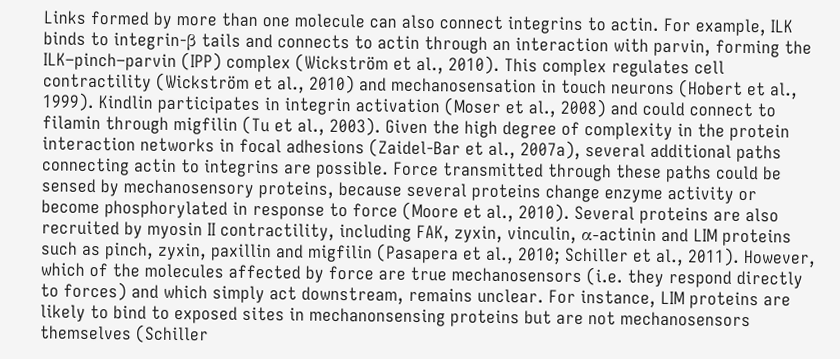Links formed by more than one molecule can also connect integrins to actin. For example, ILK binds to integrin-β tails and connects to actin through an interaction with parvin, forming the ILK–pinch–parvin (IPP) complex (Wickström et al., 2010). This complex regulates cell contractility (Wickström et al., 2010) and mechanosensation in touch neurons (Hobert et al., 1999). Kindlin participates in integrin activation (Moser et al., 2008) and could connect to filamin through migfilin (Tu et al., 2003). Given the high degree of complexity in the protein interaction networks in focal adhesions (Zaidel-Bar et al., 2007a), several additional paths connecting actin to integrins are possible. Force transmitted through these paths could be sensed by mechanosensory proteins, because several proteins change enzyme activity or become phosphorylated in response to force (Moore et al., 2010). Several proteins are also recruited by myosin II contractility, including FAK, zyxin, vinculin, α-actinin and LIM proteins such as pinch, zyxin, paxillin and migfilin (Pasapera et al., 2010; Schiller et al., 2011). However, which of the molecules affected by force are true mechanosensors (i.e. they respond directly to forces) and which simply act downstream, remains unclear. For instance, LIM proteins are likely to bind to exposed sites in mechanonsensing proteins but are not mechanosensors themselves (Schiller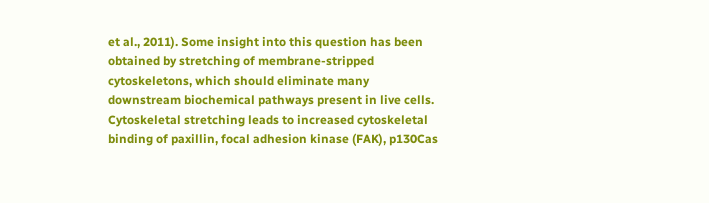et al., 2011). Some insight into this question has been obtained by stretching of membrane-stripped cytoskeletons, which should eliminate many downstream biochemical pathways present in live cells. Cytoskeletal stretching leads to increased cytoskeletal binding of paxillin, focal adhesion kinase (FAK), p130Cas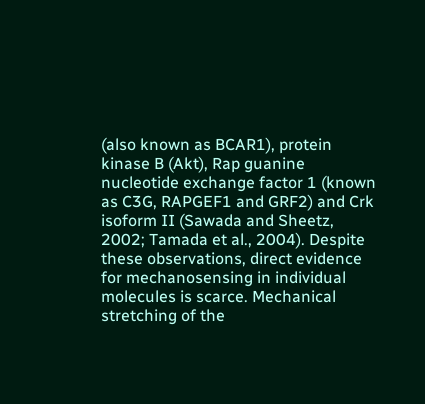(also known as BCAR1), protein kinase B (Akt), Rap guanine nucleotide exchange factor 1 (known as C3G, RAPGEF1 and GRF2) and Crk isoform II (Sawada and Sheetz, 2002; Tamada et al., 2004). Despite these observations, direct evidence for mechanosensing in individual molecules is scarce. Mechanical stretching of the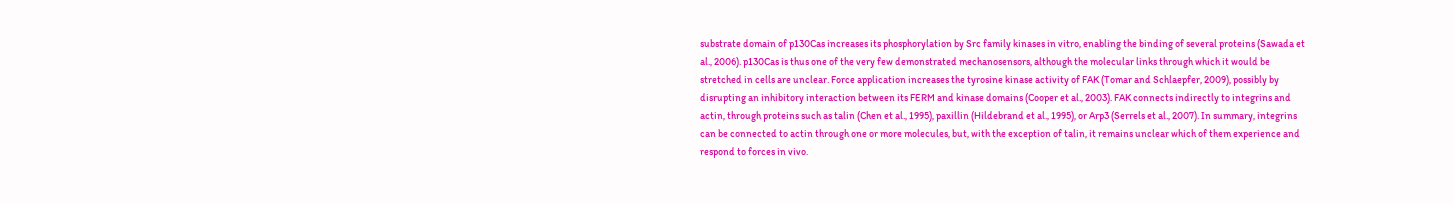substrate domain of p130Cas increases its phosphorylation by Src family kinases in vitro, enabling the binding of several proteins (Sawada et al., 2006). p130Cas is thus one of the very few demonstrated mechanosensors, although the molecular links through which it would be stretched in cells are unclear. Force application increases the tyrosine kinase activity of FAK (Tomar and Schlaepfer, 2009), possibly by disrupting an inhibitory interaction between its FERM and kinase domains (Cooper et al., 2003). FAK connects indirectly to integrins and actin, through proteins such as talin (Chen et al., 1995), paxillin (Hildebrand et al., 1995), or Arp3 (Serrels et al., 2007). In summary, integrins can be connected to actin through one or more molecules, but, with the exception of talin, it remains unclear which of them experience and respond to forces in vivo.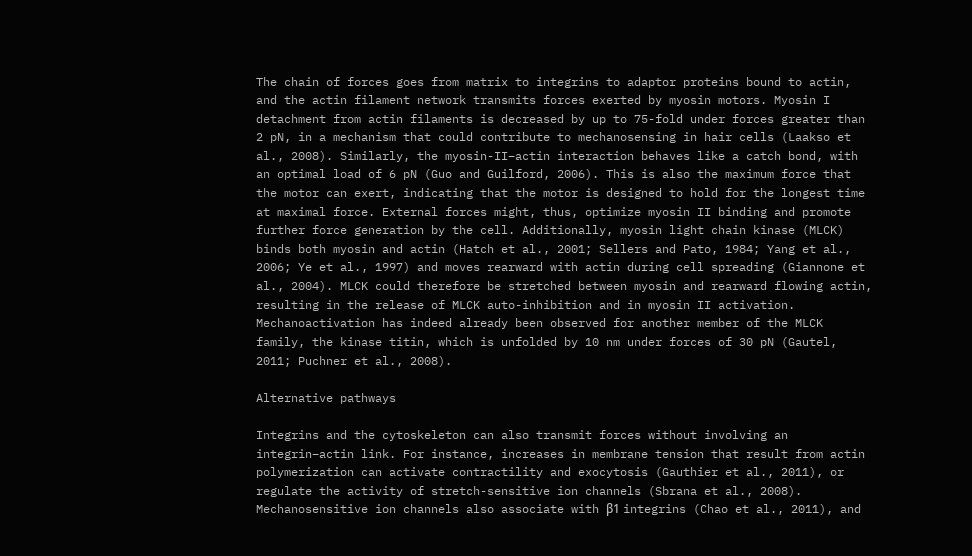The chain of forces goes from matrix to integrins to adaptor proteins bound to actin, and the actin filament network transmits forces exerted by myosin motors. Myosin I detachment from actin filaments is decreased by up to 75-fold under forces greater than 2 pN, in a mechanism that could contribute to mechanosensing in hair cells (Laakso et al., 2008). Similarly, the myosin-II–actin interaction behaves like a catch bond, with an optimal load of 6 pN (Guo and Guilford, 2006). This is also the maximum force that the motor can exert, indicating that the motor is designed to hold for the longest time at maximal force. External forces might, thus, optimize myosin II binding and promote further force generation by the cell. Additionally, myosin light chain kinase (MLCK) binds both myosin and actin (Hatch et al., 2001; Sellers and Pato, 1984; Yang et al., 2006; Ye et al., 1997) and moves rearward with actin during cell spreading (Giannone et al., 2004). MLCK could therefore be stretched between myosin and rearward flowing actin, resulting in the release of MLCK auto-inhibition and in myosin II activation. Mechanoactivation has indeed already been observed for another member of the MLCK family, the kinase titin, which is unfolded by 10 nm under forces of 30 pN (Gautel, 2011; Puchner et al., 2008).

Alternative pathways

Integrins and the cytoskeleton can also transmit forces without involving an integrin–actin link. For instance, increases in membrane tension that result from actin polymerization can activate contractility and exocytosis (Gauthier et al., 2011), or regulate the activity of stretch-sensitive ion channels (Sbrana et al., 2008). Mechanosensitive ion channels also associate with β1 integrins (Chao et al., 2011), and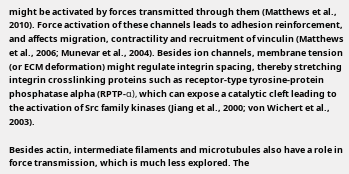might be activated by forces transmitted through them (Matthews et al., 2010). Force activation of these channels leads to adhesion reinforcement, and affects migration, contractility and recruitment of vinculin (Matthews et al., 2006; Munevar et al., 2004). Besides ion channels, membrane tension (or ECM deformation) might regulate integrin spacing, thereby stretching integrin crosslinking proteins such as receptor-type tyrosine-protein phosphatase alpha (RPTP-α), which can expose a catalytic cleft leading to the activation of Src family kinases (Jiang et al., 2000; von Wichert et al., 2003).

Besides actin, intermediate filaments and microtubules also have a role in force transmission, which is much less explored. The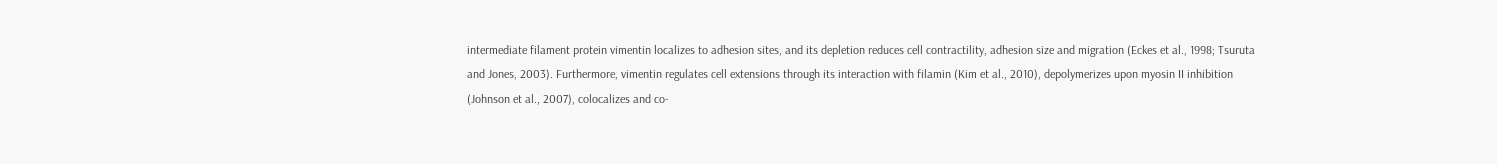intermediate filament protein vimentin localizes to adhesion sites, and its depletion reduces cell contractility, adhesion size and migration (Eckes et al., 1998; Tsuruta and Jones, 2003). Furthermore, vimentin regulates cell extensions through its interaction with filamin (Kim et al., 2010), depolymerizes upon myosin II inhibition (Johnson et al., 2007), colocalizes and co-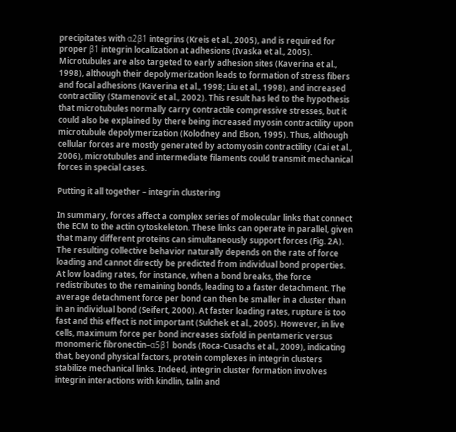precipitates with α2β1 integrins (Kreis et al., 2005), and is required for proper β1 integrin localization at adhesions (Ivaska et al., 2005). Microtubules are also targeted to early adhesion sites (Kaverina et al., 1998), although their depolymerization leads to formation of stress fibers and focal adhesions (Kaverina et al., 1998; Liu et al., 1998), and increased contractility (Stamenović et al., 2002). This result has led to the hypothesis that microtubules normally carry contractile compressive stresses, but it could also be explained by there being increased myosin contractility upon microtubule depolymerization (Kolodney and Elson, 1995). Thus, although cellular forces are mostly generated by actomyosin contractility (Cai et al., 2006), microtubules and intermediate filaments could transmit mechanical forces in special cases.

Putting it all together – integrin clustering

In summary, forces affect a complex series of molecular links that connect the ECM to the actin cytoskeleton. These links can operate in parallel, given that many different proteins can simultaneously support forces (Fig. 2A). The resulting collective behavior naturally depends on the rate of force loading and cannot directly be predicted from individual bond properties. At low loading rates, for instance, when a bond breaks, the force redistributes to the remaining bonds, leading to a faster detachment. The average detachment force per bond can then be smaller in a cluster than in an individual bond (Seifert, 2000). At faster loading rates, rupture is too fast and this effect is not important (Sulchek et al., 2005). However, in live cells, maximum force per bond increases sixfold in pentameric versus monomeric fibronectin–α5β1 bonds (Roca-Cusachs et al., 2009), indicating that, beyond physical factors, protein complexes in integrin clusters stabilize mechanical links. Indeed, integrin cluster formation involves integrin interactions with kindlin, talin and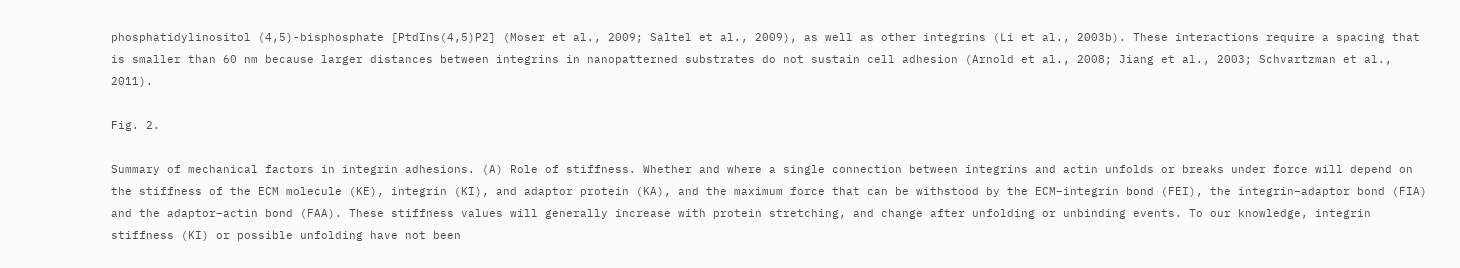phosphatidylinositol (4,5)-bisphosphate [PtdIns(4,5)P2] (Moser et al., 2009; Saltel et al., 2009), as well as other integrins (Li et al., 2003b). These interactions require a spacing that is smaller than 60 nm because larger distances between integrins in nanopatterned substrates do not sustain cell adhesion (Arnold et al., 2008; Jiang et al., 2003; Schvartzman et al., 2011).

Fig. 2.

Summary of mechanical factors in integrin adhesions. (A) Role of stiffness. Whether and where a single connection between integrins and actin unfolds or breaks under force will depend on the stiffness of the ECM molecule (KE), integrin (KI), and adaptor protein (KA), and the maximum force that can be withstood by the ECM–integrin bond (FEI), the integrin–adaptor bond (FIA) and the adaptor–actin bond (FAA). These stiffness values will generally increase with protein stretching, and change after unfolding or unbinding events. To our knowledge, integrin stiffness (KI) or possible unfolding have not been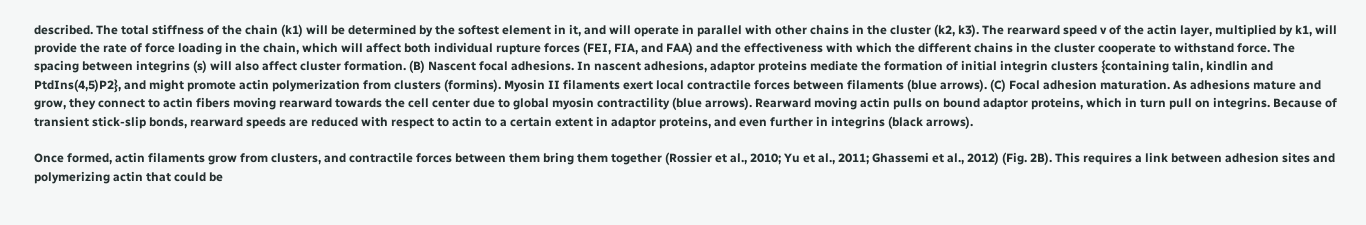described. The total stiffness of the chain (k1) will be determined by the softest element in it, and will operate in parallel with other chains in the cluster (k2, k3). The rearward speed v of the actin layer, multiplied by k1, will provide the rate of force loading in the chain, which will affect both individual rupture forces (FEI, FIA, and FAA) and the effectiveness with which the different chains in the cluster cooperate to withstand force. The spacing between integrins (s) will also affect cluster formation. (B) Nascent focal adhesions. In nascent adhesions, adaptor proteins mediate the formation of initial integrin clusters {containing talin, kindlin and PtdIns(4,5)P2}, and might promote actin polymerization from clusters (formins). Myosin II filaments exert local contractile forces between filaments (blue arrows). (C) Focal adhesion maturation. As adhesions mature and grow, they connect to actin fibers moving rearward towards the cell center due to global myosin contractility (blue arrows). Rearward moving actin pulls on bound adaptor proteins, which in turn pull on integrins. Because of transient stick-slip bonds, rearward speeds are reduced with respect to actin to a certain extent in adaptor proteins, and even further in integrins (black arrows).

Once formed, actin filaments grow from clusters, and contractile forces between them bring them together (Rossier et al., 2010; Yu et al., 2011; Ghassemi et al., 2012) (Fig. 2B). This requires a link between adhesion sites and polymerizing actin that could be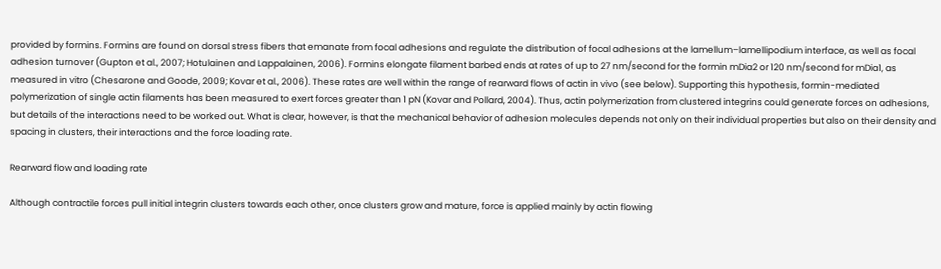provided by formins. Formins are found on dorsal stress fibers that emanate from focal adhesions and regulate the distribution of focal adhesions at the lamellum–lamellipodium interface, as well as focal adhesion turnover (Gupton et al., 2007; Hotulainen and Lappalainen, 2006). Formins elongate filament barbed ends at rates of up to 27 nm/second for the formin mDia2 or 120 nm/second for mDia1, as measured in vitro (Chesarone and Goode, 2009; Kovar et al., 2006). These rates are well within the range of rearward flows of actin in vivo (see below). Supporting this hypothesis, formin-mediated polymerization of single actin filaments has been measured to exert forces greater than 1 pN (Kovar and Pollard, 2004). Thus, actin polymerization from clustered integrins could generate forces on adhesions, but details of the interactions need to be worked out. What is clear, however, is that the mechanical behavior of adhesion molecules depends not only on their individual properties but also on their density and spacing in clusters, their interactions and the force loading rate.

Rearward flow and loading rate

Although contractile forces pull initial integrin clusters towards each other, once clusters grow and mature, force is applied mainly by actin flowing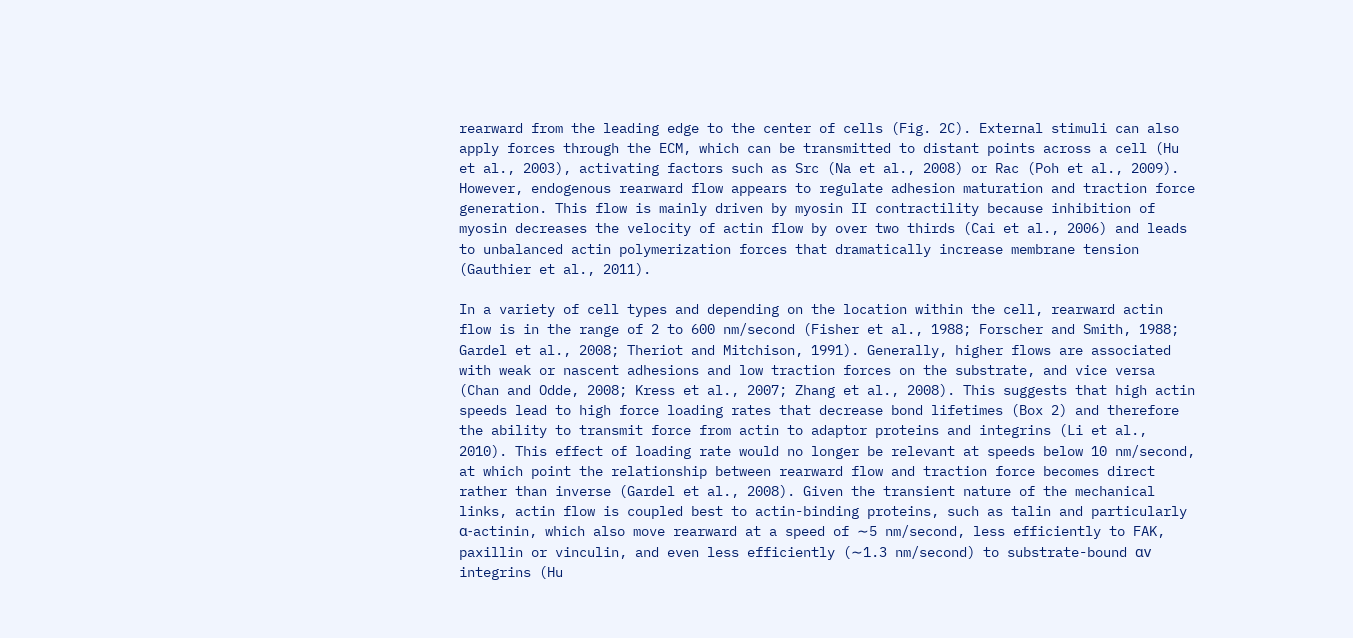rearward from the leading edge to the center of cells (Fig. 2C). External stimuli can also apply forces through the ECM, which can be transmitted to distant points across a cell (Hu et al., 2003), activating factors such as Src (Na et al., 2008) or Rac (Poh et al., 2009). However, endogenous rearward flow appears to regulate adhesion maturation and traction force generation. This flow is mainly driven by myosin II contractility because inhibition of myosin decreases the velocity of actin flow by over two thirds (Cai et al., 2006) and leads to unbalanced actin polymerization forces that dramatically increase membrane tension (Gauthier et al., 2011).

In a variety of cell types and depending on the location within the cell, rearward actin flow is in the range of 2 to 600 nm/second (Fisher et al., 1988; Forscher and Smith, 1988; Gardel et al., 2008; Theriot and Mitchison, 1991). Generally, higher flows are associated with weak or nascent adhesions and low traction forces on the substrate, and vice versa (Chan and Odde, 2008; Kress et al., 2007; Zhang et al., 2008). This suggests that high actin speeds lead to high force loading rates that decrease bond lifetimes (Box 2) and therefore the ability to transmit force from actin to adaptor proteins and integrins (Li et al., 2010). This effect of loading rate would no longer be relevant at speeds below 10 nm/second, at which point the relationship between rearward flow and traction force becomes direct rather than inverse (Gardel et al., 2008). Given the transient nature of the mechanical links, actin flow is coupled best to actin-binding proteins, such as talin and particularly α-actinin, which also move rearward at a speed of ∼5 nm/second, less efficiently to FAK, paxillin or vinculin, and even less efficiently (∼1.3 nm/second) to substrate-bound αv integrins (Hu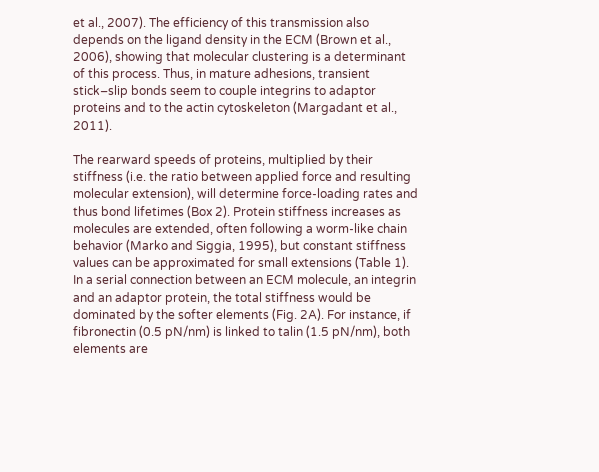et al., 2007). The efficiency of this transmission also depends on the ligand density in the ECM (Brown et al., 2006), showing that molecular clustering is a determinant of this process. Thus, in mature adhesions, transient stick–slip bonds seem to couple integrins to adaptor proteins and to the actin cytoskeleton (Margadant et al., 2011).

The rearward speeds of proteins, multiplied by their stiffness (i.e. the ratio between applied force and resulting molecular extension), will determine force-loading rates and thus bond lifetimes (Box 2). Protein stiffness increases as molecules are extended, often following a worm-like chain behavior (Marko and Siggia, 1995), but constant stiffness values can be approximated for small extensions (Table 1). In a serial connection between an ECM molecule, an integrin and an adaptor protein, the total stiffness would be dominated by the softer elements (Fig. 2A). For instance, if fibronectin (0.5 pN/nm) is linked to talin (1.5 pN/nm), both elements are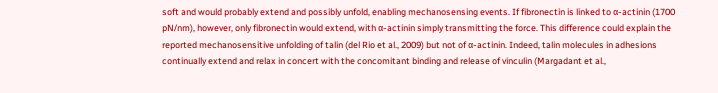soft and would probably extend and possibly unfold, enabling mechanosensing events. If fibronectin is linked to α-actinin (1700 pN/nm), however, only fibronectin would extend, with α-actinin simply transmitting the force. This difference could explain the reported mechanosensitive unfolding of talin (del Rio et al., 2009) but not of α-actinin. Indeed, talin molecules in adhesions continually extend and relax in concert with the concomitant binding and release of vinculin (Margadant et al.,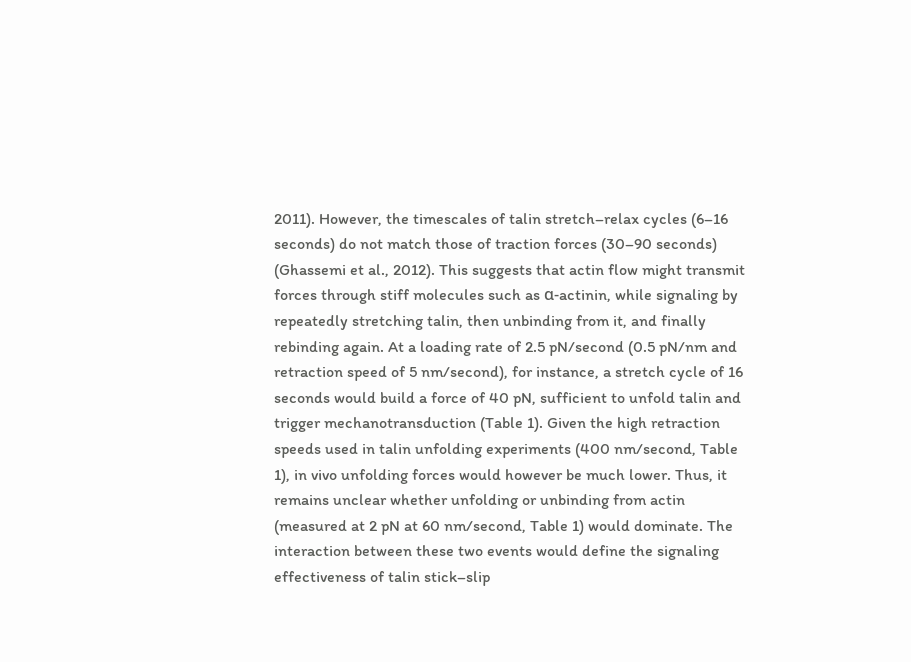2011). However, the timescales of talin stretch–relax cycles (6–16 seconds) do not match those of traction forces (30–90 seconds) (Ghassemi et al., 2012). This suggests that actin flow might transmit forces through stiff molecules such as α-actinin, while signaling by repeatedly stretching talin, then unbinding from it, and finally rebinding again. At a loading rate of 2.5 pN/second (0.5 pN/nm and retraction speed of 5 nm/second), for instance, a stretch cycle of 16 seconds would build a force of 40 pN, sufficient to unfold talin and trigger mechanotransduction (Table 1). Given the high retraction speeds used in talin unfolding experiments (400 nm/second, Table 1), in vivo unfolding forces would however be much lower. Thus, it remains unclear whether unfolding or unbinding from actin (measured at 2 pN at 60 nm/second, Table 1) would dominate. The interaction between these two events would define the signaling effectiveness of talin stick–slip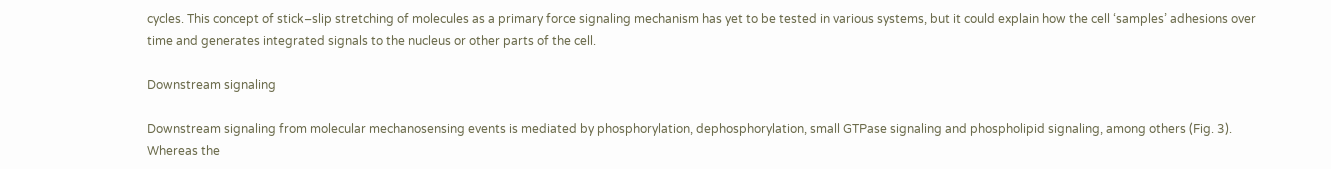cycles. This concept of stick–slip stretching of molecules as a primary force signaling mechanism has yet to be tested in various systems, but it could explain how the cell ‘samples’ adhesions over time and generates integrated signals to the nucleus or other parts of the cell.

Downstream signaling

Downstream signaling from molecular mechanosensing events is mediated by phosphorylation, dephosphorylation, small GTPase signaling and phospholipid signaling, among others (Fig. 3). Whereas the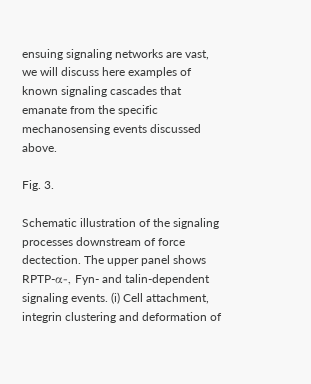ensuing signaling networks are vast, we will discuss here examples of known signaling cascades that emanate from the specific mechanosensing events discussed above.

Fig. 3.

Schematic illustration of the signaling processes downstream of force dectection. The upper panel shows RPTP-α-, Fyn- and talin-dependent signaling events. (i) Cell attachment, integrin clustering and deformation of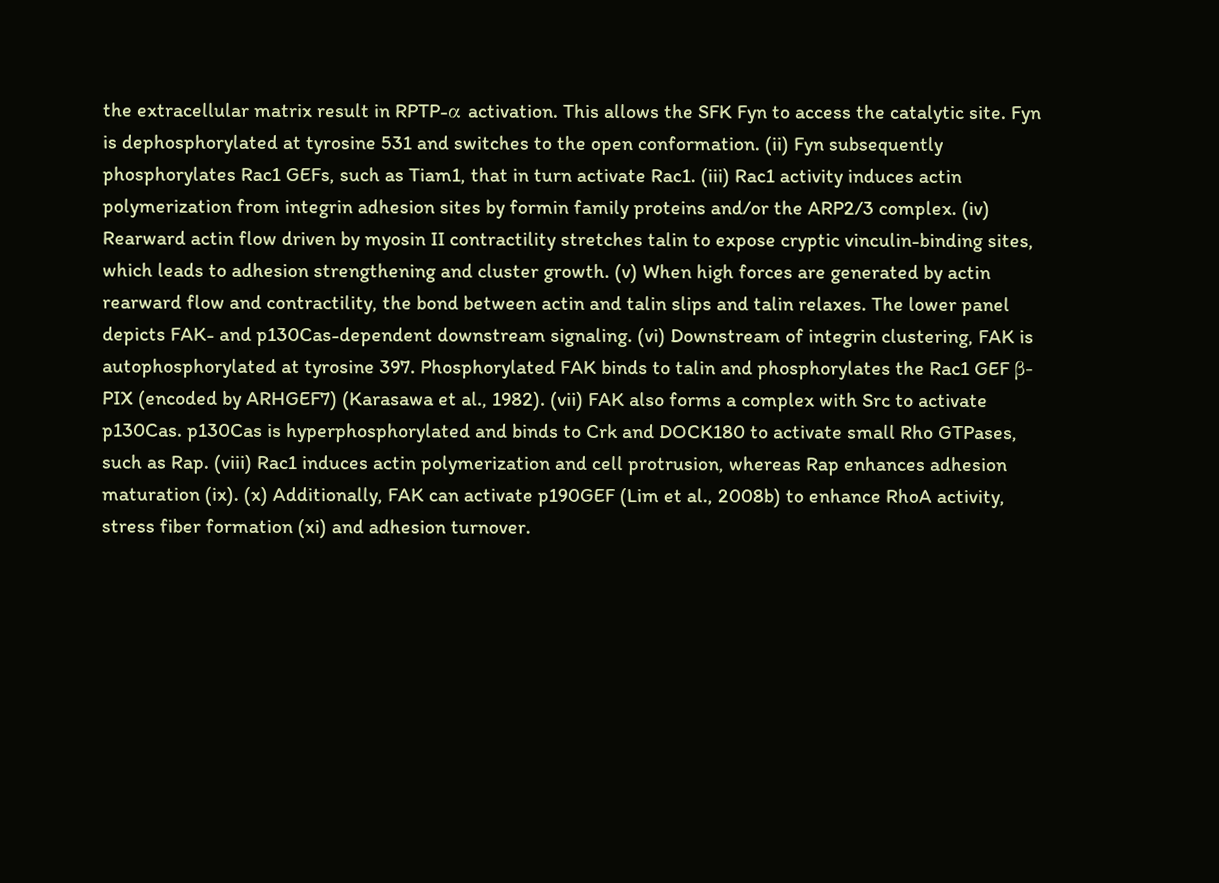the extracellular matrix result in RPTP-α activation. This allows the SFK Fyn to access the catalytic site. Fyn is dephosphorylated at tyrosine 531 and switches to the open conformation. (ii) Fyn subsequently phosphorylates Rac1 GEFs, such as Tiam1, that in turn activate Rac1. (iii) Rac1 activity induces actin polymerization from integrin adhesion sites by formin family proteins and/or the ARP2/3 complex. (iv) Rearward actin flow driven by myosin II contractility stretches talin to expose cryptic vinculin-binding sites, which leads to adhesion strengthening and cluster growth. (v) When high forces are generated by actin rearward flow and contractility, the bond between actin and talin slips and talin relaxes. The lower panel depicts FAK- and p130Cas-dependent downstream signaling. (vi) Downstream of integrin clustering, FAK is autophosphorylated at tyrosine 397. Phosphorylated FAK binds to talin and phosphorylates the Rac1 GEF β-PIX (encoded by ARHGEF7) (Karasawa et al., 1982). (vii) FAK also forms a complex with Src to activate p130Cas. p130Cas is hyperphosphorylated and binds to Crk and DOCK180 to activate small Rho GTPases, such as Rap. (viii) Rac1 induces actin polymerization and cell protrusion, whereas Rap enhances adhesion maturation (ix). (x) Additionally, FAK can activate p190GEF (Lim et al., 2008b) to enhance RhoA activity, stress fiber formation (xi) and adhesion turnover.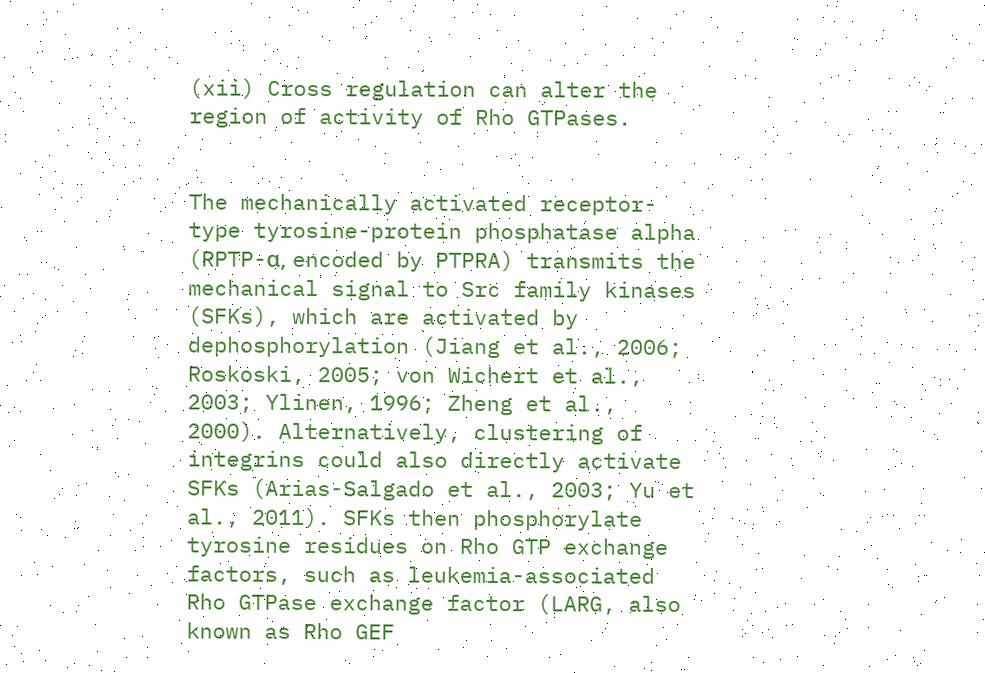(xii) Cross regulation can alter the region of activity of Rho GTPases.


The mechanically activated receptor-type tyrosine-protein phosphatase alpha (RPTP-α, encoded by PTPRA) transmits the mechanical signal to Src family kinases (SFKs), which are activated by dephosphorylation (Jiang et al., 2006; Roskoski, 2005; von Wichert et al., 2003; Ylinen, 1996; Zheng et al., 2000). Alternatively, clustering of integrins could also directly activate SFKs (Arias-Salgado et al., 2003; Yu et al., 2011). SFKs then phosphorylate tyrosine residues on Rho GTP exchange factors, such as leukemia-associated Rho GTPase exchange factor (LARG, also known as Rho GEF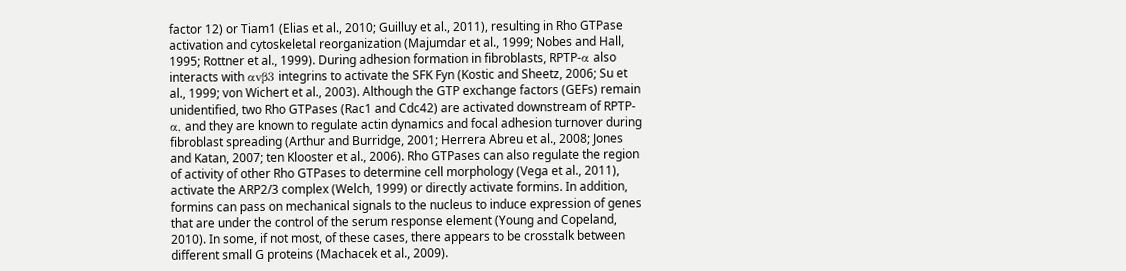factor 12) or Tiam1 (Elias et al., 2010; Guilluy et al., 2011), resulting in Rho GTPase activation and cytoskeletal reorganization (Majumdar et al., 1999; Nobes and Hall, 1995; Rottner et al., 1999). During adhesion formation in fibroblasts, RPTP-α also interacts with αvβ3 integrins to activate the SFK Fyn (Kostic and Sheetz, 2006; Su et al., 1999; von Wichert et al., 2003). Although the GTP exchange factors (GEFs) remain unidentified, two Rho GTPases (Rac1 and Cdc42) are activated downstream of RPTP-α, and they are known to regulate actin dynamics and focal adhesion turnover during fibroblast spreading (Arthur and Burridge, 2001; Herrera Abreu et al., 2008; Jones and Katan, 2007; ten Klooster et al., 2006). Rho GTPases can also regulate the region of activity of other Rho GTPases to determine cell morphology (Vega et al., 2011), activate the ARP2/3 complex (Welch, 1999) or directly activate formins. In addition, formins can pass on mechanical signals to the nucleus to induce expression of genes that are under the control of the serum response element (Young and Copeland, 2010). In some, if not most, of these cases, there appears to be crosstalk between different small G proteins (Machacek et al., 2009).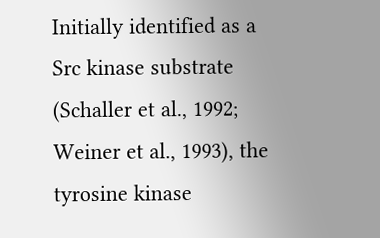Initially identified as a Src kinase substrate (Schaller et al., 1992; Weiner et al., 1993), the tyrosine kinase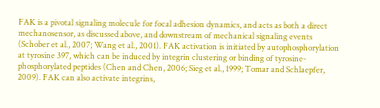FAK is a pivotal signaling molecule for focal adhesion dynamics, and acts as both a direct mechanosensor, as discussed above, and downstream of mechanical signaling events (Schober et al., 2007; Wang et al., 2001). FAK activation is initiated by autophosphorylation at tyrosine 397, which can be induced by integrin clustering or binding of tyrosine-phosphorylated peptides (Chen and Chen, 2006; Sieg et al., 1999; Tomar and Schlaepfer, 2009). FAK can also activate integrins,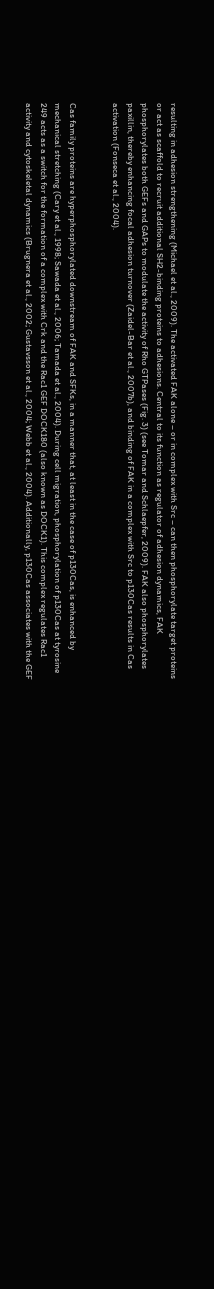resulting in adhesion strengthening (Michael et al., 2009). The activated FAK alone – or in complex with Src – can then phosphorylate target proteins or act as scaffold to recruit additional SH2-binding proteins to adhesions. Central to its function as regulator of adhesion dynamics, FAK phosphorylates both GEFs and GAPs to modulate the activity of Rho GTPases (Fig. 3) (see Tomar and Schlaepfer, 2009). FAK also phosphorylates paxillin, thereby enhancing focal adhesion turnover (Zaidel-Bar et al., 2007b), and binding of FAK in a complex with Src to p130Cas results in Cas activation (Fonseca et al., 2004).


Cas family proteins are hyperphosphorylated downstream of FAK and SFKs, in a manner that, at least in the case of p130Cas, is enhanced by mechanical stretching (Cary et al., 1998; Sawada et al., 2006; Tamada et al., 2004). During cell migration, phosphorylation of p130Cas at tyrosine 249 acts as a switch for the formation of a complex with Crk and the Rac1 GEF DOCK180 (also known as DOCK1). This complex regulates Rac1 activity and cytoskeletal dynamics (Brugnera et al., 2002; Gustavsson et al., 2004; Webb et al., 2004). Additionally, p130Cas associates with the GEF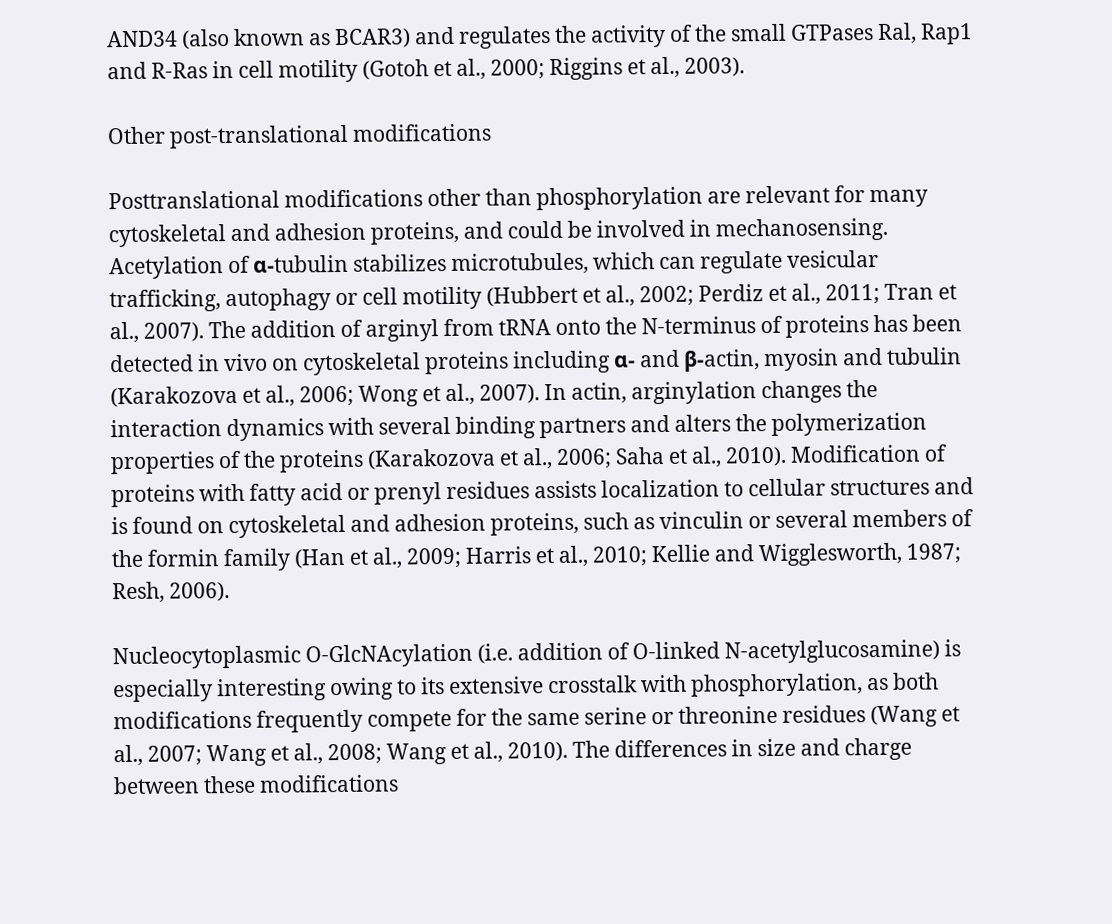AND34 (also known as BCAR3) and regulates the activity of the small GTPases Ral, Rap1 and R-Ras in cell motility (Gotoh et al., 2000; Riggins et al., 2003).

Other post-translational modifications

Posttranslational modifications other than phosphorylation are relevant for many cytoskeletal and adhesion proteins, and could be involved in mechanosensing. Acetylation of α-tubulin stabilizes microtubules, which can regulate vesicular trafficking, autophagy or cell motility (Hubbert et al., 2002; Perdiz et al., 2011; Tran et al., 2007). The addition of arginyl from tRNA onto the N-terminus of proteins has been detected in vivo on cytoskeletal proteins including α- and β-actin, myosin and tubulin (Karakozova et al., 2006; Wong et al., 2007). In actin, arginylation changes the interaction dynamics with several binding partners and alters the polymerization properties of the proteins (Karakozova et al., 2006; Saha et al., 2010). Modification of proteins with fatty acid or prenyl residues assists localization to cellular structures and is found on cytoskeletal and adhesion proteins, such as vinculin or several members of the formin family (Han et al., 2009; Harris et al., 2010; Kellie and Wigglesworth, 1987; Resh, 2006).

Nucleocytoplasmic O-GlcNAcylation (i.e. addition of O-linked N-acetylglucosamine) is especially interesting owing to its extensive crosstalk with phosphorylation, as both modifications frequently compete for the same serine or threonine residues (Wang et al., 2007; Wang et al., 2008; Wang et al., 2010). The differences in size and charge between these modifications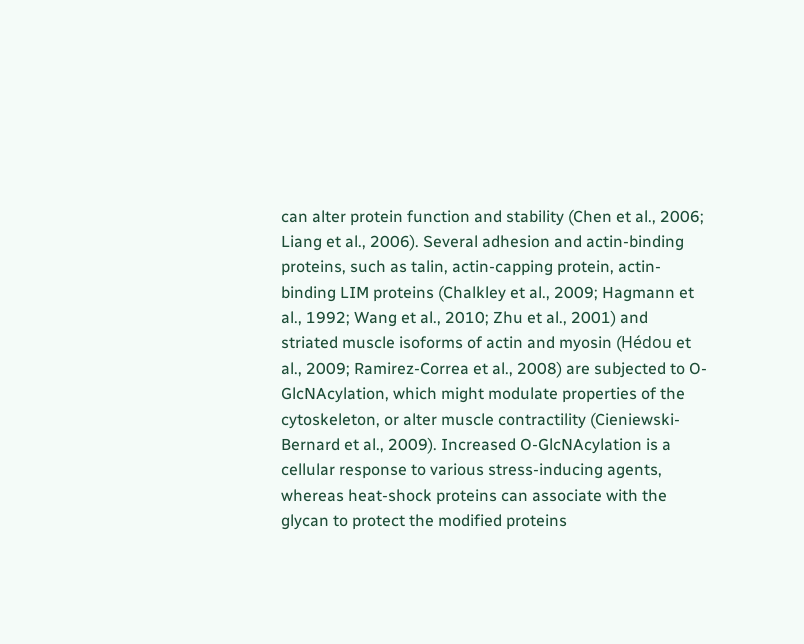can alter protein function and stability (Chen et al., 2006; Liang et al., 2006). Several adhesion and actin-binding proteins, such as talin, actin-capping protein, actin-binding LIM proteins (Chalkley et al., 2009; Hagmann et al., 1992; Wang et al., 2010; Zhu et al., 2001) and striated muscle isoforms of actin and myosin (Hédou et al., 2009; Ramirez-Correa et al., 2008) are subjected to O-GlcNAcylation, which might modulate properties of the cytoskeleton, or alter muscle contractility (Cieniewski-Bernard et al., 2009). Increased O-GlcNAcylation is a cellular response to various stress-inducing agents, whereas heat-shock proteins can associate with the glycan to protect the modified proteins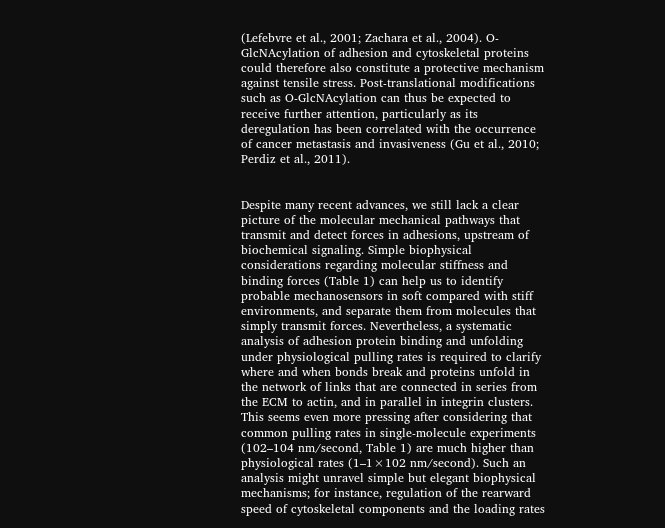(Lefebvre et al., 2001; Zachara et al., 2004). O-GlcNAcylation of adhesion and cytoskeletal proteins could therefore also constitute a protective mechanism against tensile stress. Post-translational modifications such as O-GlcNAcylation can thus be expected to receive further attention, particularly as its deregulation has been correlated with the occurrence of cancer metastasis and invasiveness (Gu et al., 2010; Perdiz et al., 2011).


Despite many recent advances, we still lack a clear picture of the molecular mechanical pathways that transmit and detect forces in adhesions, upstream of biochemical signaling. Simple biophysical considerations regarding molecular stiffness and binding forces (Table 1) can help us to identify probable mechanosensors in soft compared with stiff environments, and separate them from molecules that simply transmit forces. Nevertheless, a systematic analysis of adhesion protein binding and unfolding under physiological pulling rates is required to clarify where and when bonds break and proteins unfold in the network of links that are connected in series from the ECM to actin, and in parallel in integrin clusters. This seems even more pressing after considering that common pulling rates in single-molecule experiments (102–104 nm/second, Table 1) are much higher than physiological rates (1–1×102 nm/second). Such an analysis might unravel simple but elegant biophysical mechanisms; for instance, regulation of the rearward speed of cytoskeletal components and the loading rates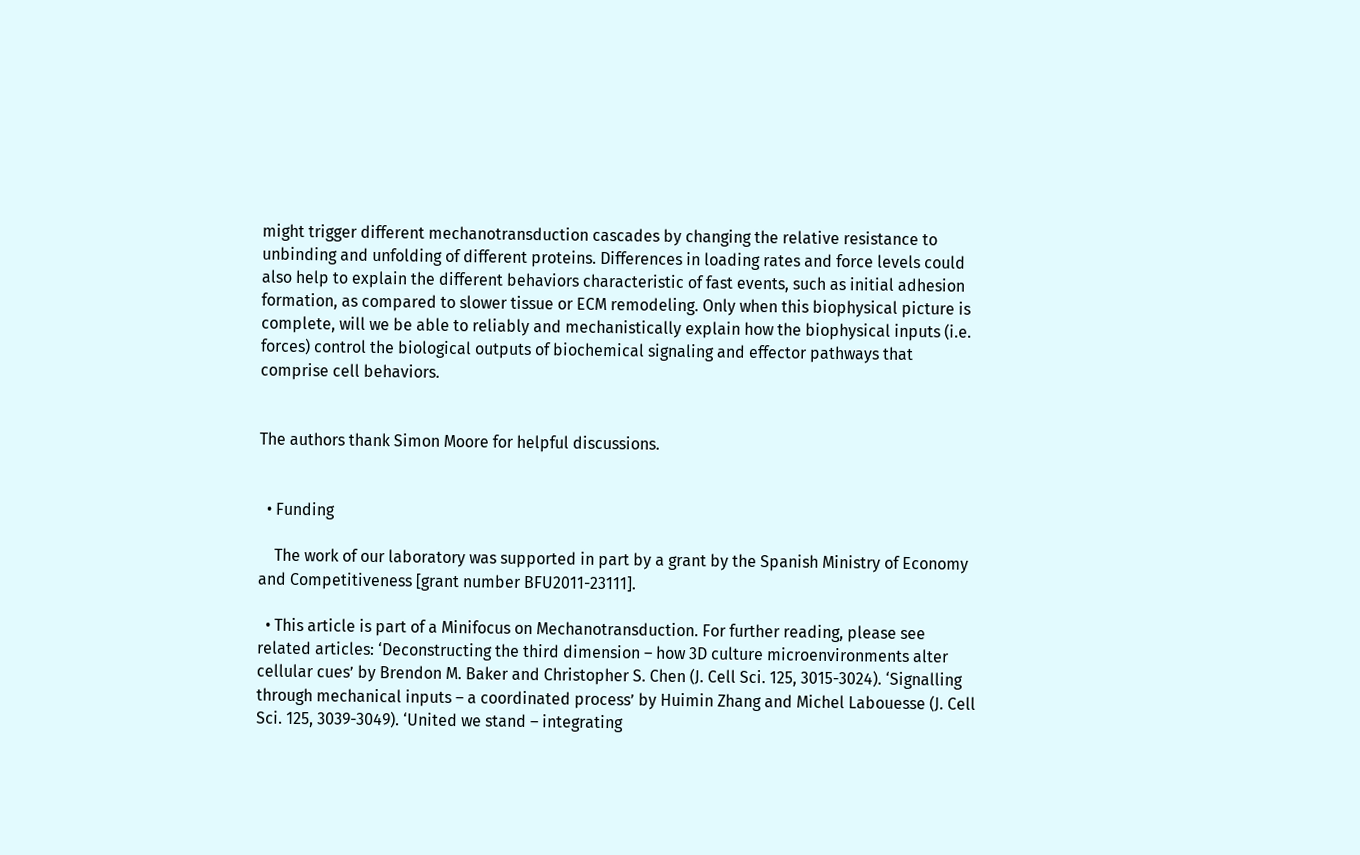might trigger different mechanotransduction cascades by changing the relative resistance to unbinding and unfolding of different proteins. Differences in loading rates and force levels could also help to explain the different behaviors characteristic of fast events, such as initial adhesion formation, as compared to slower tissue or ECM remodeling. Only when this biophysical picture is complete, will we be able to reliably and mechanistically explain how the biophysical inputs (i.e. forces) control the biological outputs of biochemical signaling and effector pathways that comprise cell behaviors.


The authors thank Simon Moore for helpful discussions.


  • Funding

    The work of our laboratory was supported in part by a grant by the Spanish Ministry of Economy and Competitiveness [grant number BFU2011-23111].

  • This article is part of a Minifocus on Mechanotransduction. For further reading, please see related articles: ‘Deconstructing the third dimension – how 3D culture microenvironments alter cellular cues’ by Brendon M. Baker and Christopher S. Chen (J. Cell Sci. 125, 3015-3024). ‘Signalling through mechanical inputs – a coordinated process’ by Huimin Zhang and Michel Labouesse (J. Cell Sci. 125, 3039-3049). ‘United we stand – integrating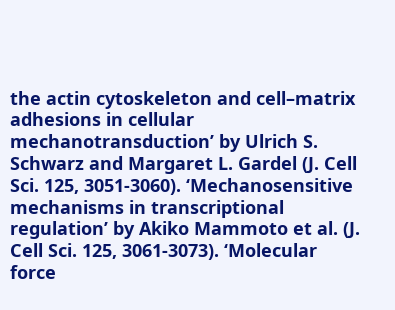the actin cytoskeleton and cell–matrix adhesions in cellular mechanotransduction’ by Ulrich S. Schwarz and Margaret L. Gardel (J. Cell Sci. 125, 3051-3060). ‘Mechanosensitive mechanisms in transcriptional regulation’ by Akiko Mammoto et al. (J. Cell Sci. 125, 3061-3073). ‘Molecular force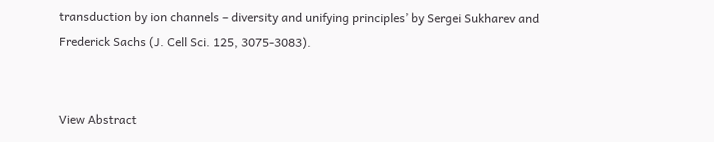transduction by ion channels – diversity and unifying principles’ by Sergei Sukharev and Frederick Sachs (J. Cell Sci. 125, 3075-3083).


View Abstract